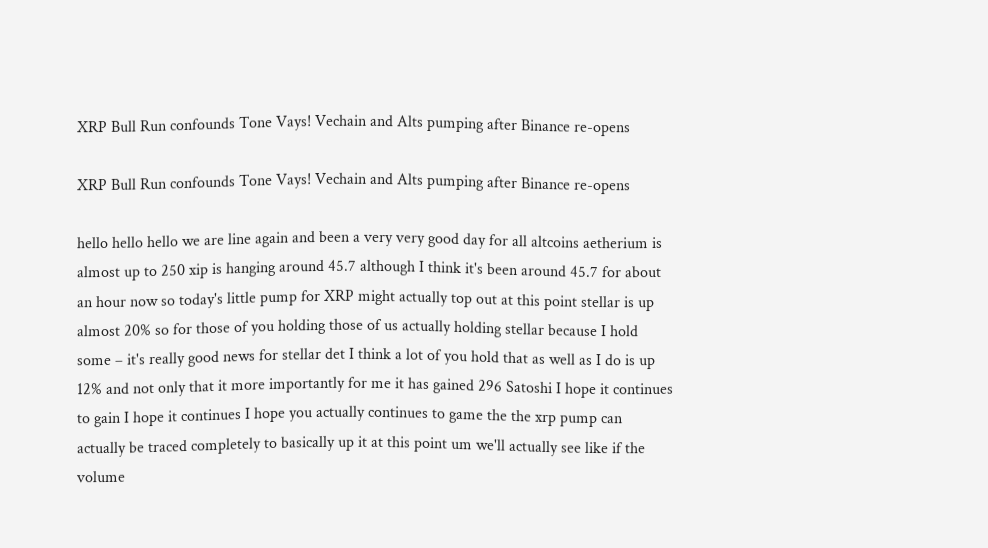XRP Bull Run confounds Tone Vays! Vechain and Alts pumping after Binance re-opens

XRP Bull Run confounds Tone Vays! Vechain and Alts pumping after Binance re-opens

hello hello hello we are line again and been a very very good day for all altcoins aetherium is almost up to 250 xip is hanging around 45.7 although I think it's been around 45.7 for about an hour now so today's little pump for XRP might actually top out at this point stellar is up almost 20% so for those of you holding those of us actually holding stellar because I hold some – it's really good news for stellar det I think a lot of you hold that as well as I do is up 12% and not only that it more importantly for me it has gained 296 Satoshi I hope it continues to gain I hope it continues I hope you actually continues to game the the xrp pump can actually be traced completely to basically up it at this point um we'll actually see like if the volume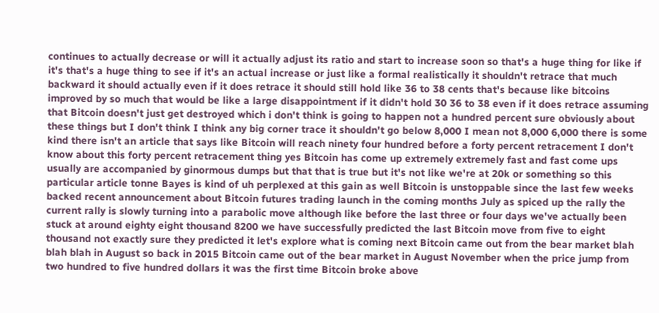continues to actually decrease or will it actually adjust its ratio and start to increase soon so that's a huge thing for like if it's that's a huge thing to see if it's an actual increase or just like a formal realistically it shouldn't retrace that much backward it should actually even if it does retrace it should still hold like 36 to 38 cents that's because like bitcoins improved by so much that would be like a large disappointment if it didn't hold 30 36 to 38 even if it does retrace assuming that Bitcoin doesn't just get destroyed which i don't think is going to happen not a hundred percent sure obviously about these things but I don't think I think any big corner trace it shouldn't go below 8,000 I mean not 8,000 6,000 there is some kind there isn't an article that says like Bitcoin will reach ninety four hundred before a forty percent retracement I don't know about this forty percent retracement thing yes Bitcoin has come up extremely extremely fast and fast come ups usually are accompanied by ginormous dumps but that that is true but it's not like we're at 20k or something so this particular article tonne Bayes is kind of uh perplexed at this gain as well Bitcoin is unstoppable since the last few weeks backed recent announcement about Bitcoin futures trading launch in the coming months July as spiced up the rally the current rally is slowly turning into a parabolic move although like before the last three or four days we've actually been stuck at around eighty eight thousand 8200 we have successfully predicted the last Bitcoin move from five to eight thousand not exactly sure they predicted it let's explore what is coming next Bitcoin came out from the bear market blah blah blah in August so back in 2015 Bitcoin came out of the bear market in August November when the price jump from two hundred to five hundred dollars it was the first time Bitcoin broke above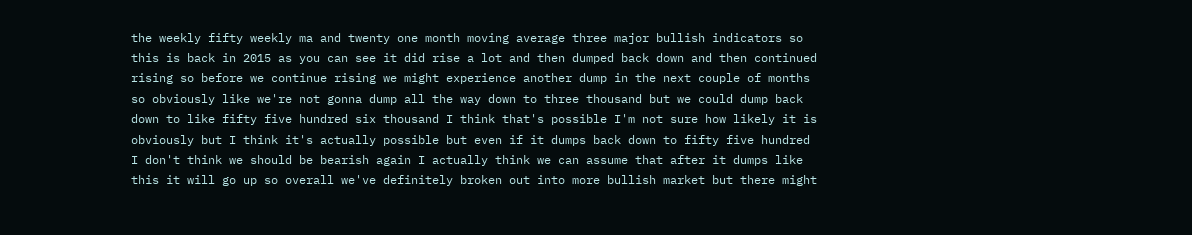the weekly fifty weekly ma and twenty one month moving average three major bullish indicators so this is back in 2015 as you can see it did rise a lot and then dumped back down and then continued rising so before we continue rising we might experience another dump in the next couple of months so obviously like we're not gonna dump all the way down to three thousand but we could dump back down to like fifty five hundred six thousand I think that's possible I'm not sure how likely it is obviously but I think it's actually possible but even if it dumps back down to fifty five hundred I don't think we should be bearish again I actually think we can assume that after it dumps like this it will go up so overall we've definitely broken out into more bullish market but there might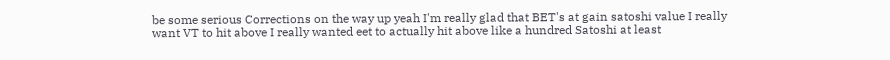be some serious Corrections on the way up yeah I'm really glad that BET's at gain satoshi value I really want VT to hit above I really wanted eet to actually hit above like a hundred Satoshi at least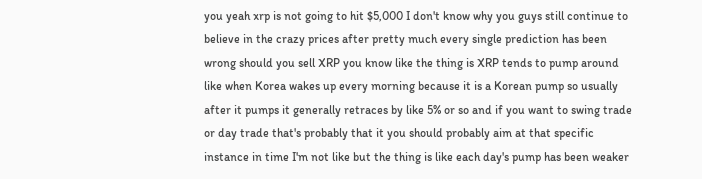you yeah xrp is not going to hit $5,000 I don't know why you guys still continue to believe in the crazy prices after pretty much every single prediction has been wrong should you sell XRP you know like the thing is XRP tends to pump around like when Korea wakes up every morning because it is a Korean pump so usually after it pumps it generally retraces by like 5% or so and if you want to swing trade or day trade that's probably that it you should probably aim at that specific instance in time I'm not like but the thing is like each day's pump has been weaker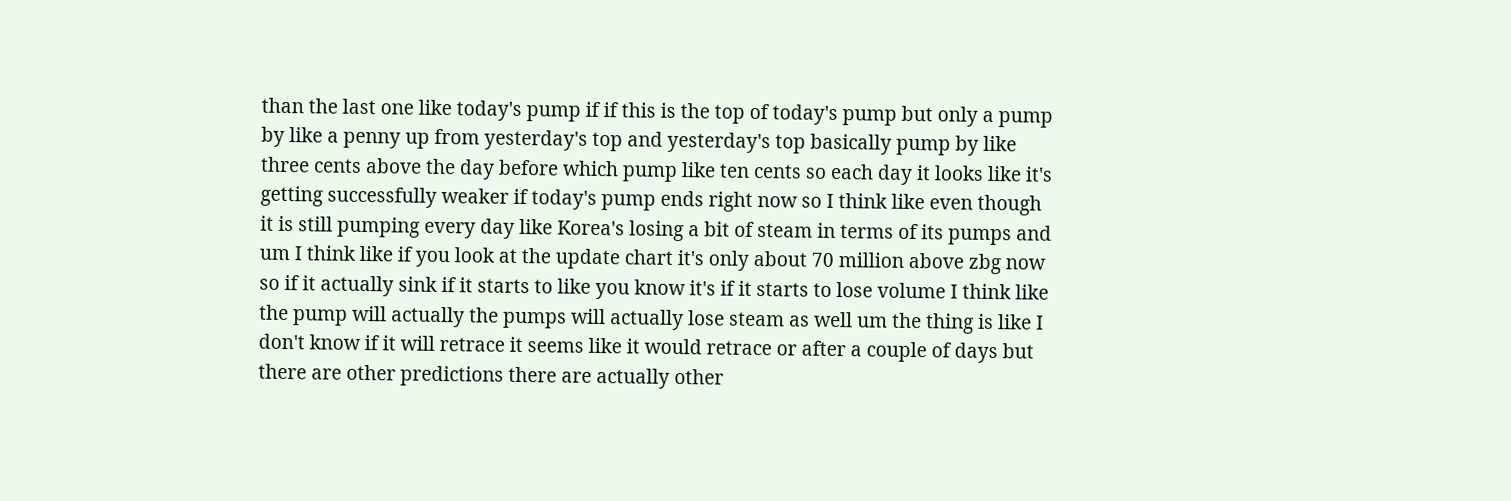than the last one like today's pump if if this is the top of today's pump but only a pump by like a penny up from yesterday's top and yesterday's top basically pump by like three cents above the day before which pump like ten cents so each day it looks like it's getting successfully weaker if today's pump ends right now so I think like even though it is still pumping every day like Korea's losing a bit of steam in terms of its pumps and um I think like if you look at the update chart it's only about 70 million above zbg now so if it actually sink if it starts to like you know it's if it starts to lose volume I think like the pump will actually the pumps will actually lose steam as well um the thing is like I don't know if it will retrace it seems like it would retrace or after a couple of days but there are other predictions there are actually other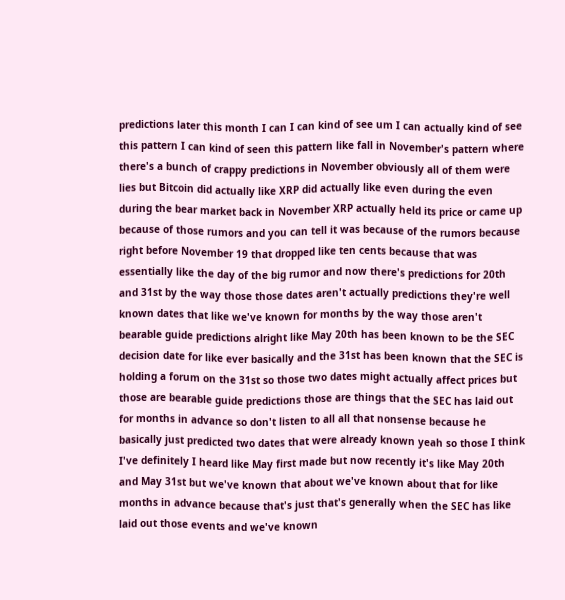predictions later this month I can I can kind of see um I can actually kind of see this pattern I can kind of seen this pattern like fall in November's pattern where there's a bunch of crappy predictions in November obviously all of them were lies but Bitcoin did actually like XRP did actually like even during the even during the bear market back in November XRP actually held its price or came up because of those rumors and you can tell it was because of the rumors because right before November 19 that dropped like ten cents because that was essentially like the day of the big rumor and now there's predictions for 20th and 31st by the way those those dates aren't actually predictions they're well known dates that like we've known for months by the way those aren't bearable guide predictions alright like May 20th has been known to be the SEC decision date for like ever basically and the 31st has been known that the SEC is holding a forum on the 31st so those two dates might actually affect prices but those are bearable guide predictions those are things that the SEC has laid out for months in advance so don't listen to all all that nonsense because he basically just predicted two dates that were already known yeah so those I think I've definitely I heard like May first made but now recently it's like May 20th and May 31st but we've known that about we've known about that for like months in advance because that's just that's generally when the SEC has like laid out those events and we've known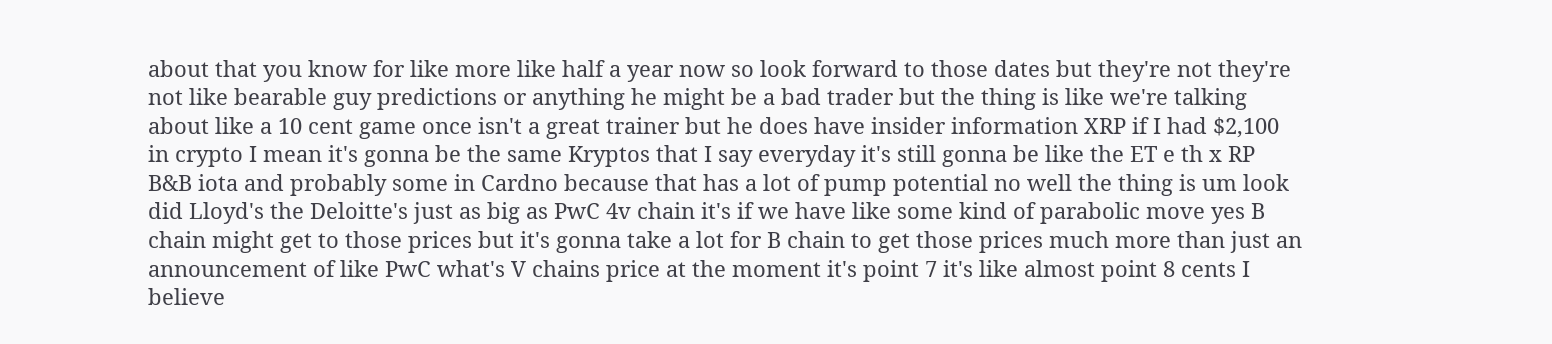about that you know for like more like half a year now so look forward to those dates but they're not they're not like bearable guy predictions or anything he might be a bad trader but the thing is like we're talking about like a 10 cent game once isn't a great trainer but he does have insider information XRP if I had $2,100 in crypto I mean it's gonna be the same Kryptos that I say everyday it's still gonna be like the ET e th x RP B&B iota and probably some in Cardno because that has a lot of pump potential no well the thing is um look did Lloyd's the Deloitte's just as big as PwC 4v chain it's if we have like some kind of parabolic move yes B chain might get to those prices but it's gonna take a lot for B chain to get those prices much more than just an announcement of like PwC what's V chains price at the moment it's point 7 it's like almost point 8 cents I believe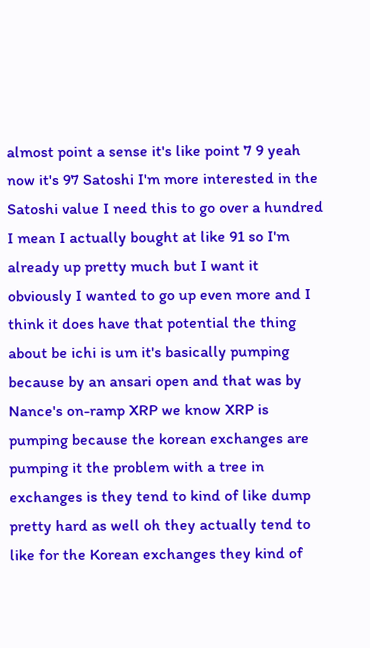almost point a sense it's like point 7 9 yeah now it's 97 Satoshi I'm more interested in the Satoshi value I need this to go over a hundred I mean I actually bought at like 91 so I'm already up pretty much but I want it obviously I wanted to go up even more and I think it does have that potential the thing about be ichi is um it's basically pumping because by an ansari open and that was by Nance's on-ramp XRP we know XRP is pumping because the korean exchanges are pumping it the problem with a tree in exchanges is they tend to kind of like dump pretty hard as well oh they actually tend to like for the Korean exchanges they kind of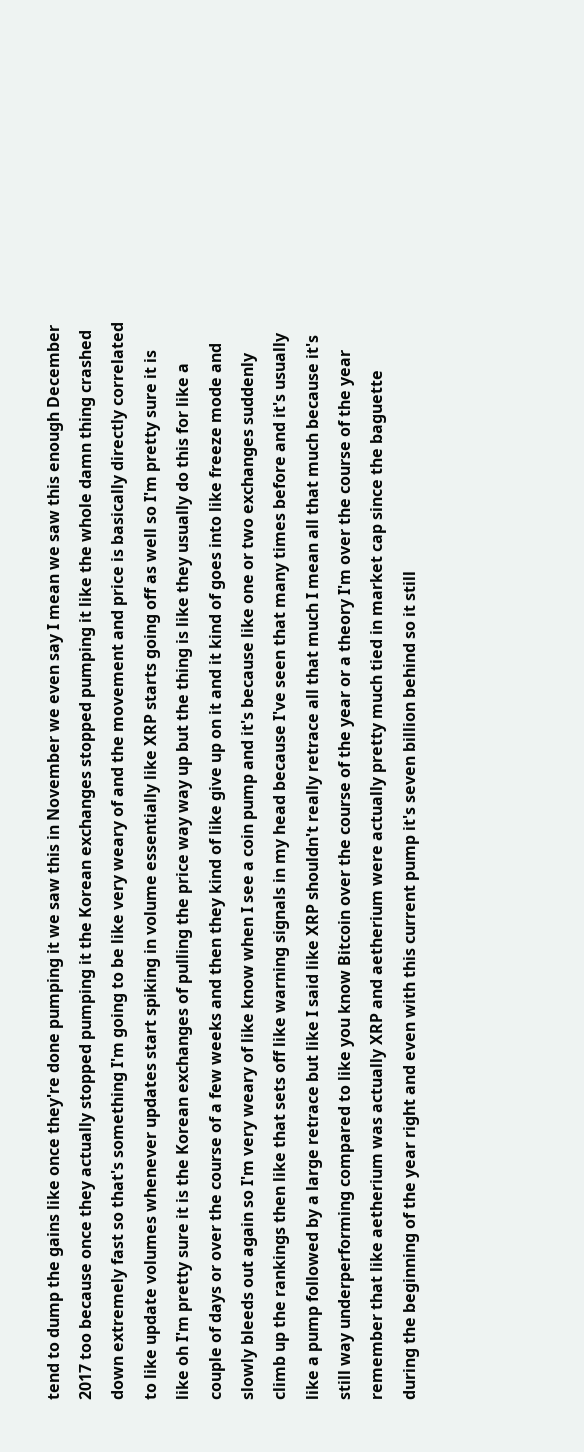tend to dump the gains like once they're done pumping it we saw this in November we even say I mean we saw this enough December 2017 too because once they actually stopped pumping it the Korean exchanges stopped pumping it like the whole damn thing crashed down extremely fast so that's something I'm going to be like very weary of and the movement and price is basically directly correlated to like update volumes whenever updates start spiking in volume essentially like XRP starts going off as well so I'm pretty sure it is like oh I'm pretty sure it is the Korean exchanges of pulling the price way way up but the thing is like they usually do this for like a couple of days or over the course of a few weeks and then they kind of like give up on it and it kind of goes into like freeze mode and slowly bleeds out again so I'm very weary of like know when I see a coin pump and it's because like one or two exchanges suddenly climb up the rankings then like that sets off like warning signals in my head because I've seen that many times before and it's usually like a pump followed by a large retrace but like I said like XRP shouldn't really retrace all that much I mean all that much because it's still way underperforming compared to like you know Bitcoin over the course of the year or a theory I'm over the course of the year remember that like aetherium was actually XRP and aetherium were actually pretty much tied in market cap since the baguette during the beginning of the year right and even with this current pump it's seven billion behind so it still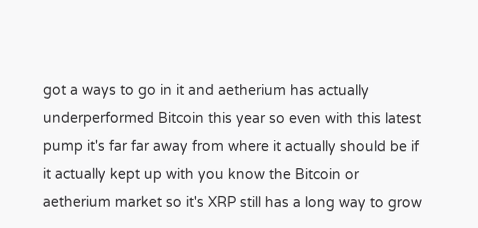got a ways to go in it and aetherium has actually underperformed Bitcoin this year so even with this latest pump it's far far away from where it actually should be if it actually kept up with you know the Bitcoin or aetherium market so it's XRP still has a long way to grow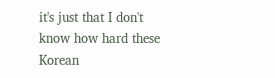it's just that I don't know how hard these Korean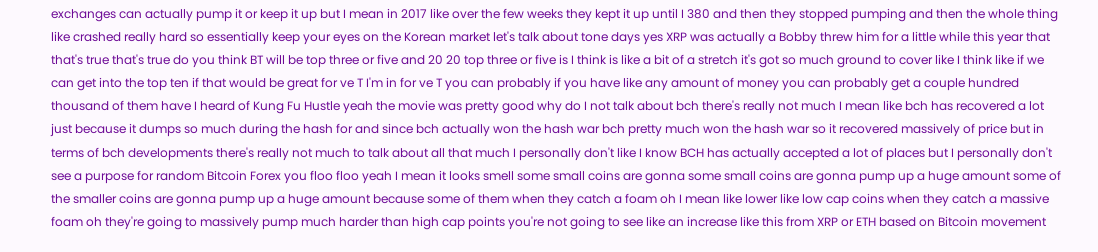exchanges can actually pump it or keep it up but I mean in 2017 like over the few weeks they kept it up until I 380 and then they stopped pumping and then the whole thing like crashed really hard so essentially keep your eyes on the Korean market let's talk about tone days yes XRP was actually a Bobby threw him for a little while this year that that's true that's true do you think BT will be top three or five and 20 20 top three or five is I think is like a bit of a stretch it's got so much ground to cover like I think like if we can get into the top ten if that would be great for ve T I'm in for ve T you can probably if you have like any amount of money you can probably get a couple hundred thousand of them have I heard of Kung Fu Hustle yeah the movie was pretty good why do I not talk about bch there's really not much I mean like bch has recovered a lot just because it dumps so much during the hash for and since bch actually won the hash war bch pretty much won the hash war so it recovered massively of price but in terms of bch developments there's really not much to talk about all that much I personally don't like I know BCH has actually accepted a lot of places but I personally don't see a purpose for random Bitcoin Forex you floo floo yeah I mean it looks smell some small coins are gonna some small coins are gonna pump up a huge amount some of the smaller coins are gonna pump up a huge amount because some of them when they catch a foam oh I mean like lower like low cap coins when they catch a massive foam oh they're going to massively pump much harder than high cap points you're not going to see like an increase like this from XRP or ETH based on Bitcoin movement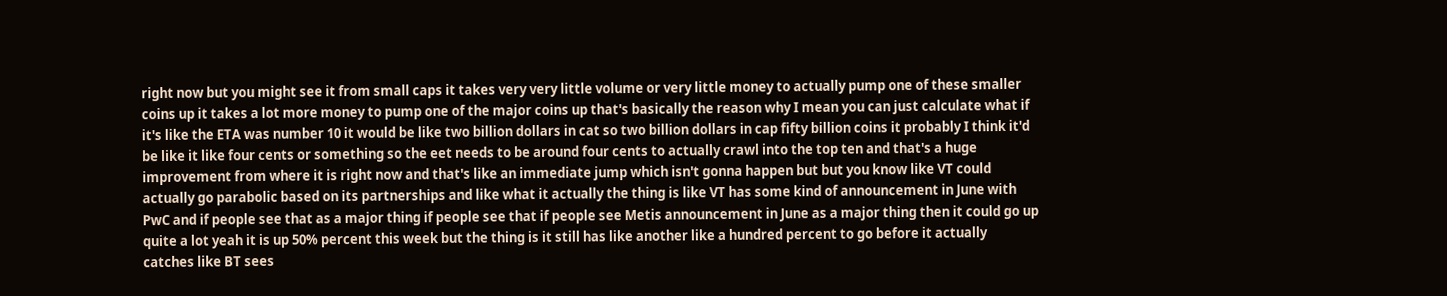right now but you might see it from small caps it takes very very little volume or very little money to actually pump one of these smaller coins up it takes a lot more money to pump one of the major coins up that's basically the reason why I mean you can just calculate what if it's like the ETA was number 10 it would be like two billion dollars in cat so two billion dollars in cap fifty billion coins it probably I think it'd be like it like four cents or something so the eet needs to be around four cents to actually crawl into the top ten and that's a huge improvement from where it is right now and that's like an immediate jump which isn't gonna happen but but you know like VT could actually go parabolic based on its partnerships and like what it actually the thing is like VT has some kind of announcement in June with PwC and if people see that as a major thing if people see that if people see Metis announcement in June as a major thing then it could go up quite a lot yeah it is up 50% percent this week but the thing is it still has like another like a hundred percent to go before it actually catches like BT sees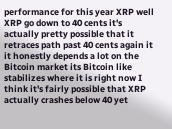performance for this year XRP well XRP go down to 40 cents it's actually pretty possible that it retraces path past 40 cents again it it honestly depends a lot on the Bitcoin market its Bitcoin like stabilizes where it is right now I think it's fairly possible that XRP actually crashes below 40 yet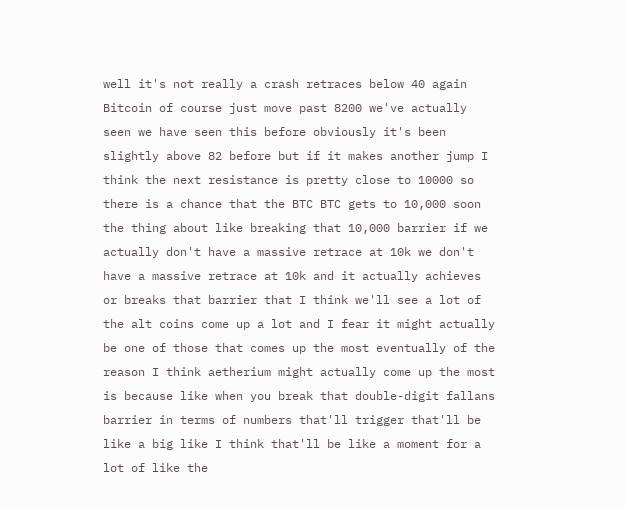well it's not really a crash retraces below 40 again Bitcoin of course just move past 8200 we've actually seen we have seen this before obviously it's been slightly above 82 before but if it makes another jump I think the next resistance is pretty close to 10000 so there is a chance that the BTC BTC gets to 10,000 soon the thing about like breaking that 10,000 barrier if we actually don't have a massive retrace at 10k we don't have a massive retrace at 10k and it actually achieves or breaks that barrier that I think we'll see a lot of the alt coins come up a lot and I fear it might actually be one of those that comes up the most eventually of the reason I think aetherium might actually come up the most is because like when you break that double-digit fallans barrier in terms of numbers that'll trigger that'll be like a big like I think that'll be like a moment for a lot of like the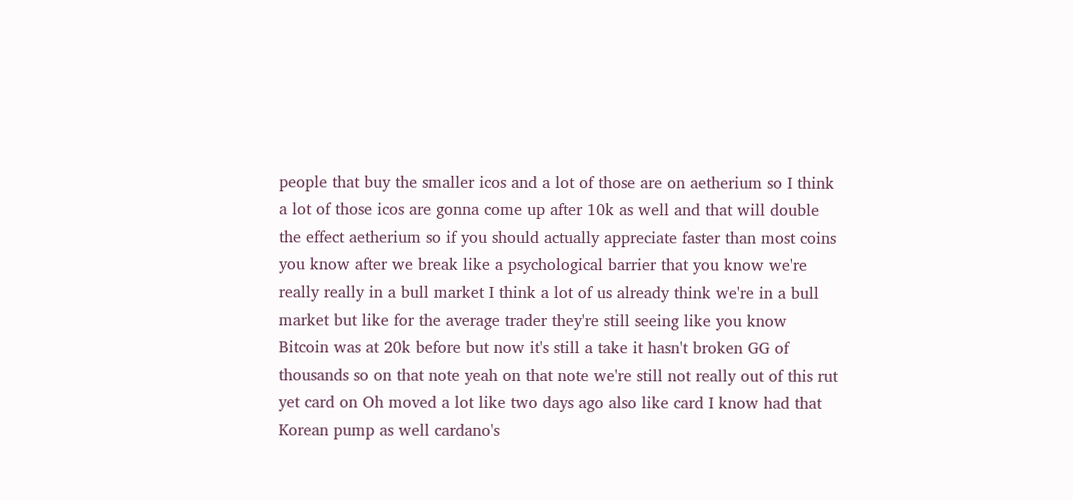people that buy the smaller icos and a lot of those are on aetherium so I think a lot of those icos are gonna come up after 10k as well and that will double the effect aetherium so if you should actually appreciate faster than most coins you know after we break like a psychological barrier that you know we're really really in a bull market I think a lot of us already think we're in a bull market but like for the average trader they're still seeing like you know Bitcoin was at 20k before but now it's still a take it hasn't broken GG of thousands so on that note yeah on that note we're still not really out of this rut yet card on Oh moved a lot like two days ago also like card I know had that Korean pump as well cardano's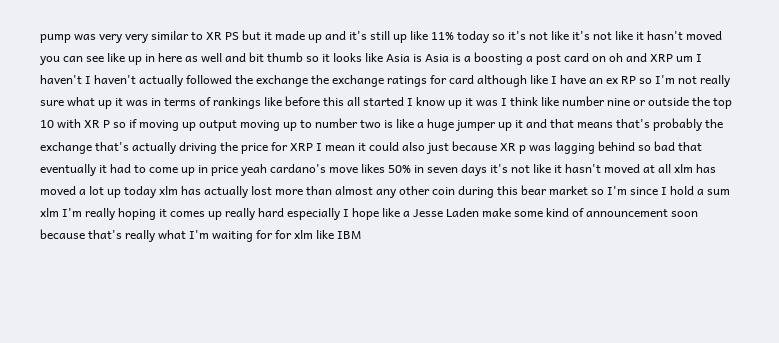pump was very very similar to XR PS but it made up and it's still up like 11% today so it's not like it's not like it hasn't moved you can see like up in here as well and bit thumb so it looks like Asia is Asia is a boosting a post card on oh and XRP um I haven't I haven't actually followed the exchange the exchange ratings for card although like I have an ex RP so I'm not really sure what up it was in terms of rankings like before this all started I know up it was I think like number nine or outside the top 10 with XR P so if moving up output moving up to number two is like a huge jumper up it and that means that's probably the exchange that's actually driving the price for XRP I mean it could also just because XR p was lagging behind so bad that eventually it had to come up in price yeah cardano's move likes 50% in seven days it's not like it hasn't moved at all xlm has moved a lot up today xlm has actually lost more than almost any other coin during this bear market so I'm since I hold a sum xlm I'm really hoping it comes up really hard especially I hope like a Jesse Laden make some kind of announcement soon because that's really what I'm waiting for for xlm like IBM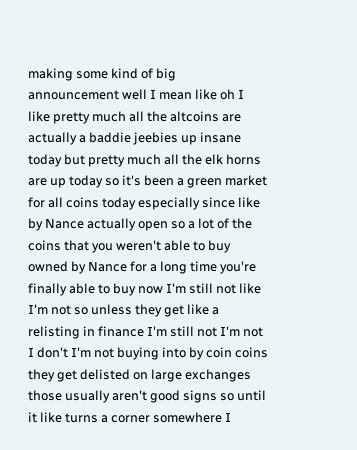making some kind of big announcement well I mean like oh I like pretty much all the altcoins are actually a baddie jeebies up insane today but pretty much all the elk horns are up today so it's been a green market for all coins today especially since like by Nance actually open so a lot of the coins that you weren't able to buy owned by Nance for a long time you're finally able to buy now I'm still not like I'm not so unless they get like a relisting in finance I'm still not I'm not I don't I'm not buying into by coin coins they get delisted on large exchanges those usually aren't good signs so until it like turns a corner somewhere I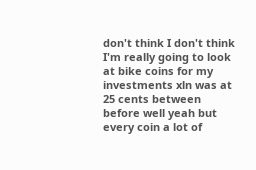don't think I don't think I'm really going to look at bike coins for my investments xln was at 25 cents between before well yeah but every coin a lot of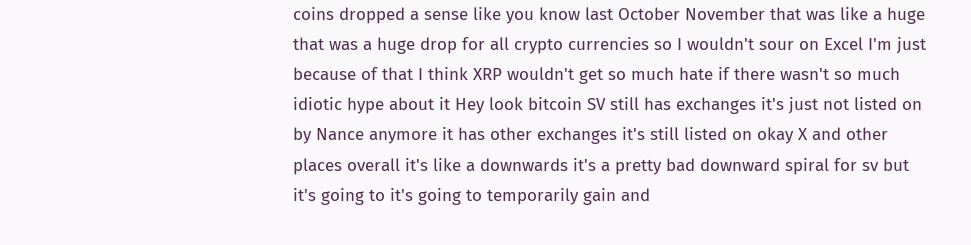coins dropped a sense like you know last October November that was like a huge that was a huge drop for all crypto currencies so I wouldn't sour on Excel I'm just because of that I think XRP wouldn't get so much hate if there wasn't so much idiotic hype about it Hey look bitcoin SV still has exchanges it's just not listed on by Nance anymore it has other exchanges it's still listed on okay X and other places overall it's like a downwards it's a pretty bad downward spiral for sv but it's going to it's going to temporarily gain and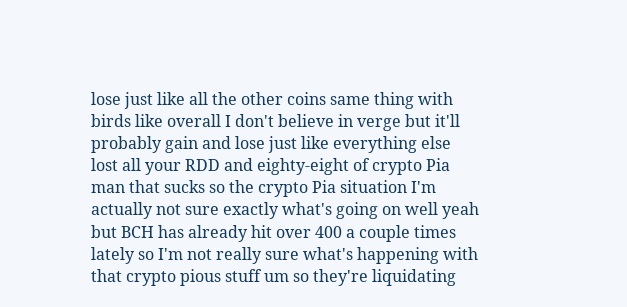lose just like all the other coins same thing with birds like overall I don't believe in verge but it'll probably gain and lose just like everything else lost all your RDD and eighty-eight of crypto Pia man that sucks so the crypto Pia situation I'm actually not sure exactly what's going on well yeah but BCH has already hit over 400 a couple times lately so I'm not really sure what's happening with that crypto pious stuff um so they're liquidating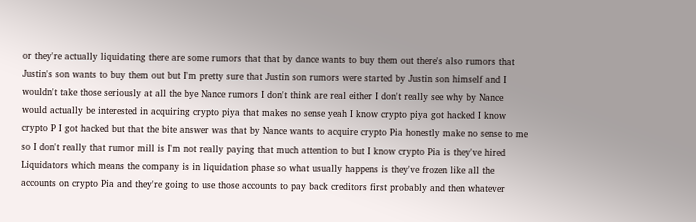or they're actually liquidating there are some rumors that that by dance wants to buy them out there's also rumors that Justin's son wants to buy them out but I'm pretty sure that Justin son rumors were started by Justin son himself and I wouldn't take those seriously at all the bye Nance rumors I don't think are real either I don't really see why by Nance would actually be interested in acquiring crypto piya that makes no sense yeah I know crypto piya got hacked I know crypto P I got hacked but that the bite answer was that by Nance wants to acquire crypto Pia honestly make no sense to me so I don't really that rumor mill is I'm not really paying that much attention to but I know crypto Pia is they've hired Liquidators which means the company is in liquidation phase so what usually happens is they've frozen like all the accounts on crypto Pia and they're going to use those accounts to pay back creditors first probably and then whatever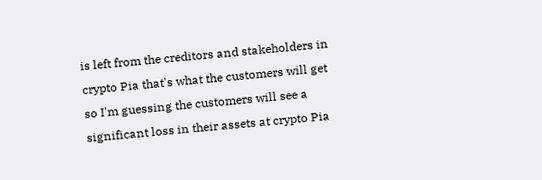is left from the creditors and stakeholders in crypto Pia that's what the customers will get so I'm guessing the customers will see a significant loss in their assets at crypto Pia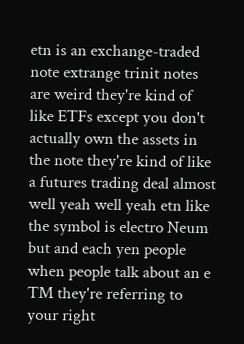etn is an exchange-traded note extrange trinit notes are weird they're kind of like ETFs except you don't actually own the assets in the note they're kind of like a futures trading deal almost well yeah well yeah etn like the symbol is electro Neum but and each yen people when people talk about an e TM they're referring to your right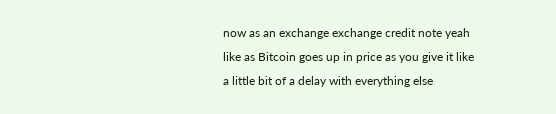now as an exchange exchange credit note yeah like as Bitcoin goes up in price as you give it like a little bit of a delay with everything else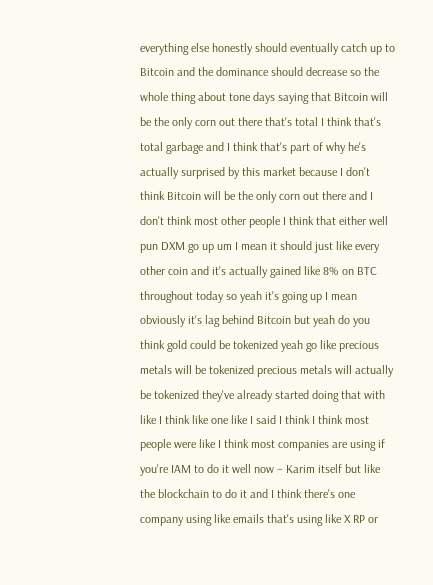everything else honestly should eventually catch up to Bitcoin and the dominance should decrease so the whole thing about tone days saying that Bitcoin will be the only corn out there that's total I think that's total garbage and I think that's part of why he's actually surprised by this market because I don't think Bitcoin will be the only corn out there and I don't think most other people I think that either well pun DXM go up um I mean it should just like every other coin and it's actually gained like 8% on BTC throughout today so yeah it's going up I mean obviously it's lag behind Bitcoin but yeah do you think gold could be tokenized yeah go like precious metals will be tokenized precious metals will actually be tokenized they've already started doing that with like I think like one like I said I think I think most people were like I think most companies are using if you're IAM to do it well now – Karim itself but like the blockchain to do it and I think there's one company using like emails that's using like X RP or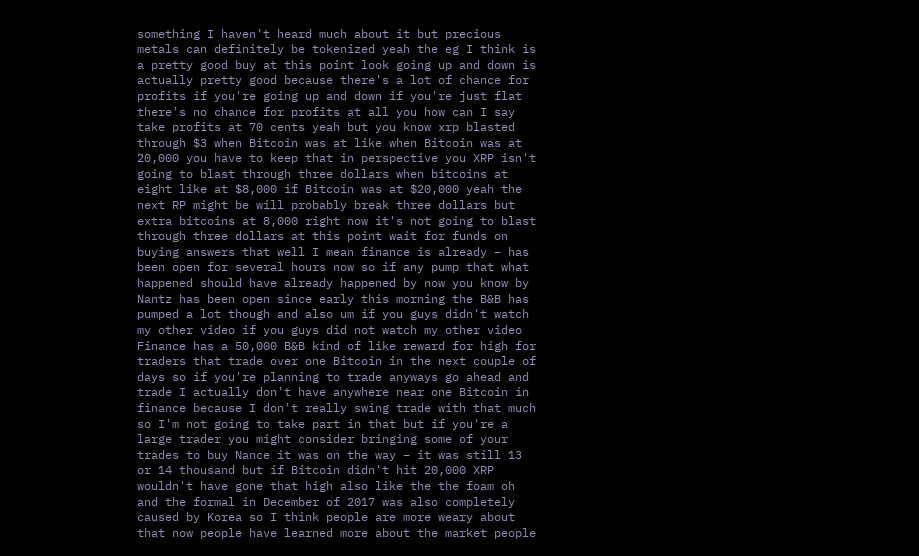something I haven't heard much about it but precious metals can definitely be tokenized yeah the eg I think is a pretty good buy at this point look going up and down is actually pretty good because there's a lot of chance for profits if you're going up and down if you're just flat there's no chance for profits at all you how can I say take profits at 70 cents yeah but you know xrp blasted through $3 when Bitcoin was at like when Bitcoin was at 20,000 you have to keep that in perspective you XRP isn't going to blast through three dollars when bitcoins at eight like at $8,000 if Bitcoin was at $20,000 yeah the next RP might be will probably break three dollars but extra bitcoins at 8,000 right now it's not going to blast through three dollars at this point wait for funds on buying answers that well I mean finance is already – has been open for several hours now so if any pump that what happened should have already happened by now you know by Nantz has been open since early this morning the B&B has pumped a lot though and also um if you guys didn't watch my other video if you guys did not watch my other video Finance has a 50,000 B&B kind of like reward for high for traders that trade over one Bitcoin in the next couple of days so if you're planning to trade anyways go ahead and trade I actually don't have anywhere near one Bitcoin in finance because I don't really swing trade with that much so I'm not going to take part in that but if you're a large trader you might consider bringing some of your trades to buy Nance it was on the way – it was still 13 or 14 thousand but if Bitcoin didn't hit 20,000 XRP wouldn't have gone that high also like the the foam oh and the formal in December of 2017 was also completely caused by Korea so I think people are more weary about that now people have learned more about the market people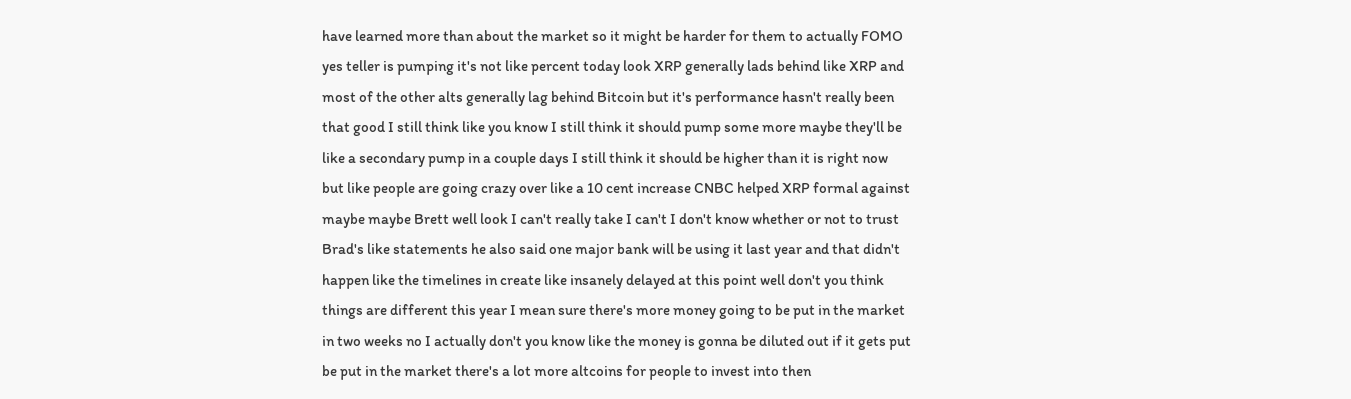have learned more than about the market so it might be harder for them to actually FOMO yes teller is pumping it's not like percent today look XRP generally lads behind like XRP and most of the other alts generally lag behind Bitcoin but it's performance hasn't really been that good I still think like you know I still think it should pump some more maybe they'll be like a secondary pump in a couple days I still think it should be higher than it is right now but like people are going crazy over like a 10 cent increase CNBC helped XRP formal against maybe maybe Brett well look I can't really take I can't I don't know whether or not to trust Brad's like statements he also said one major bank will be using it last year and that didn't happen like the timelines in create like insanely delayed at this point well don't you think things are different this year I mean sure there's more money going to be put in the market in two weeks no I actually don't you know like the money is gonna be diluted out if it gets put be put in the market there's a lot more altcoins for people to invest into then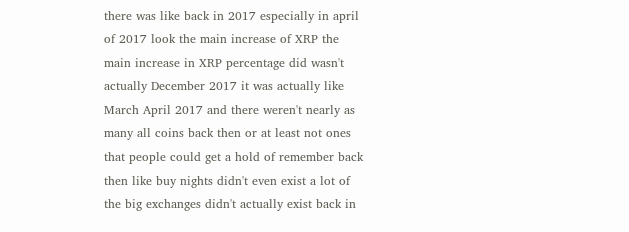there was like back in 2017 especially in april of 2017 look the main increase of XRP the main increase in XRP percentage did wasn't actually December 2017 it was actually like March April 2017 and there weren't nearly as many all coins back then or at least not ones that people could get a hold of remember back then like buy nights didn't even exist a lot of the big exchanges didn't actually exist back in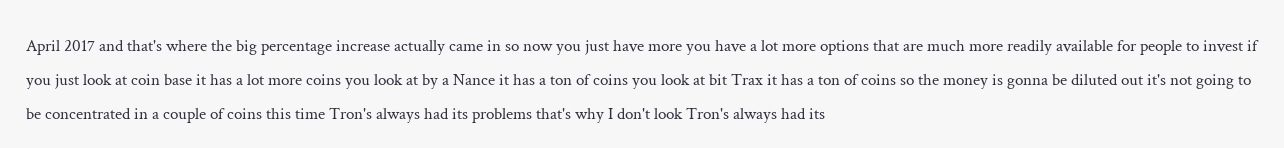April 2017 and that's where the big percentage increase actually came in so now you just have more you have a lot more options that are much more readily available for people to invest if you just look at coin base it has a lot more coins you look at by a Nance it has a ton of coins you look at bit Trax it has a ton of coins so the money is gonna be diluted out it's not going to be concentrated in a couple of coins this time Tron's always had its problems that's why I don't look Tron's always had its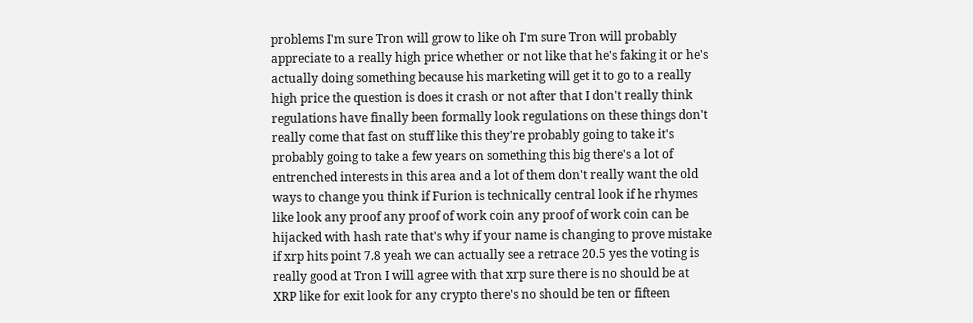problems I'm sure Tron will grow to like oh I'm sure Tron will probably appreciate to a really high price whether or not like that he's faking it or he's actually doing something because his marketing will get it to go to a really high price the question is does it crash or not after that I don't really think regulations have finally been formally look regulations on these things don't really come that fast on stuff like this they're probably going to take it's probably going to take a few years on something this big there's a lot of entrenched interests in this area and a lot of them don't really want the old ways to change you think if Furion is technically central look if he rhymes like look any proof any proof of work coin any proof of work coin can be hijacked with hash rate that's why if your name is changing to prove mistake if xrp hits point 7.8 yeah we can actually see a retrace 20.5 yes the voting is really good at Tron I will agree with that xrp sure there is no should be at XRP like for exit look for any crypto there's no should be ten or fifteen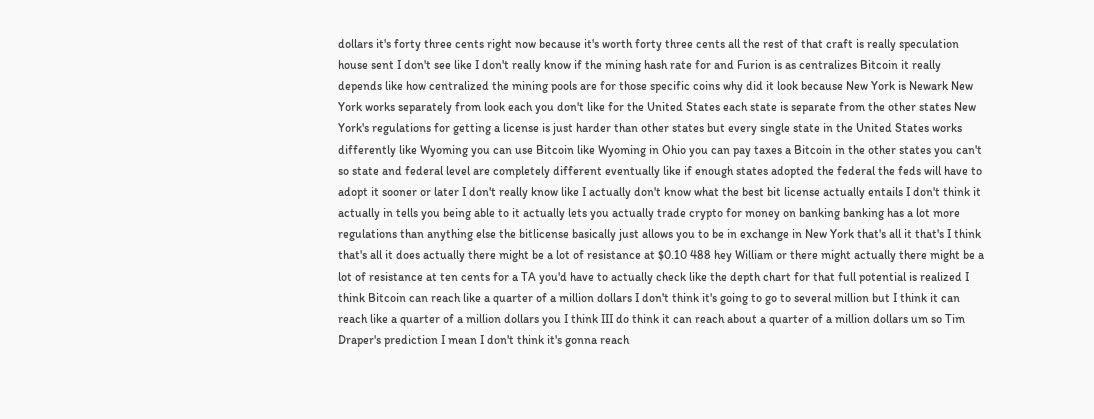dollars it's forty three cents right now because it's worth forty three cents all the rest of that craft is really speculation house sent I don't see like I don't really know if the mining hash rate for and Furion is as centralizes Bitcoin it really depends like how centralized the mining pools are for those specific coins why did it look because New York is Newark New York works separately from look each you don't like for the United States each state is separate from the other states New York's regulations for getting a license is just harder than other states but every single state in the United States works differently like Wyoming you can use Bitcoin like Wyoming in Ohio you can pay taxes a Bitcoin in the other states you can't so state and federal level are completely different eventually like if enough states adopted the federal the feds will have to adopt it sooner or later I don't really know like I actually don't know what the best bit license actually entails I don't think it actually in tells you being able to it actually lets you actually trade crypto for money on banking banking has a lot more regulations than anything else the bitlicense basically just allows you to be in exchange in New York that's all it that's I think that's all it does actually there might be a lot of resistance at $0.10 488 hey William or there might actually there might be a lot of resistance at ten cents for a TA you'd have to actually check like the depth chart for that full potential is realized I think Bitcoin can reach like a quarter of a million dollars I don't think it's going to go to several million but I think it can reach like a quarter of a million dollars you I think III do think it can reach about a quarter of a million dollars um so Tim Draper's prediction I mean I don't think it's gonna reach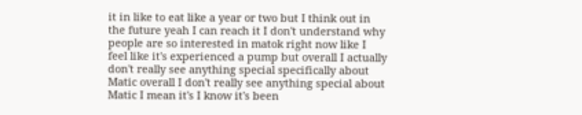it in like to eat like a year or two but I think out in the future yeah I can reach it I don't understand why people are so interested in matok right now like I feel like it's experienced a pump but overall I actually don't really see anything special specifically about Matic overall I don't really see anything special about Matic I mean it's I know it's been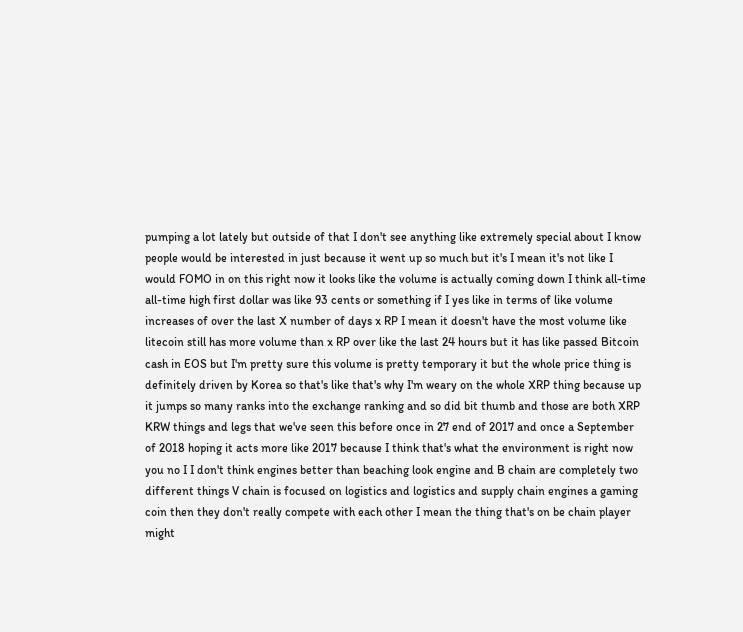pumping a lot lately but outside of that I don't see anything like extremely special about I know people would be interested in just because it went up so much but it's I mean it's not like I would FOMO in on this right now it looks like the volume is actually coming down I think all-time all-time high first dollar was like 93 cents or something if I yes like in terms of like volume increases of over the last X number of days x RP I mean it doesn't have the most volume like litecoin still has more volume than x RP over like the last 24 hours but it has like passed Bitcoin cash in EOS but I'm pretty sure this volume is pretty temporary it but the whole price thing is definitely driven by Korea so that's like that's why I'm weary on the whole XRP thing because up it jumps so many ranks into the exchange ranking and so did bit thumb and those are both XRP KRW things and legs that we've seen this before once in 27 end of 2017 and once a September of 2018 hoping it acts more like 2017 because I think that's what the environment is right now you no I I don't think engines better than beaching look engine and B chain are completely two different things V chain is focused on logistics and logistics and supply chain engines a gaming coin then they don't really compete with each other I mean the thing that's on be chain player might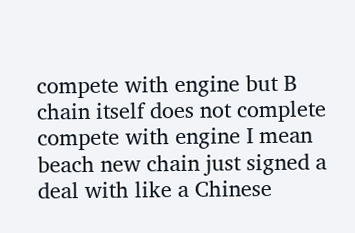compete with engine but B chain itself does not complete compete with engine I mean beach new chain just signed a deal with like a Chinese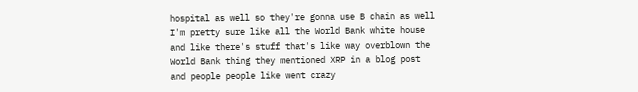hospital as well so they're gonna use B chain as well I'm pretty sure like all the World Bank white house and like there's stuff that's like way overblown the World Bank thing they mentioned XRP in a blog post and people people like went crazy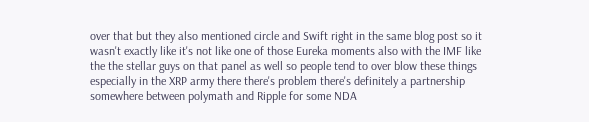over that but they also mentioned circle and Swift right in the same blog post so it wasn't exactly like it's not like one of those Eureka moments also with the IMF like the the stellar guys on that panel as well so people tend to over blow these things especially in the XRP army there there's problem there's definitely a partnership somewhere between polymath and Ripple for some NDA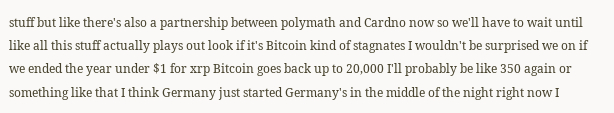stuff but like there's also a partnership between polymath and Cardno now so we'll have to wait until like all this stuff actually plays out look if it's Bitcoin kind of stagnates I wouldn't be surprised we on if we ended the year under $1 for xrp Bitcoin goes back up to 20,000 I'll probably be like 350 again or something like that I think Germany just started Germany's in the middle of the night right now I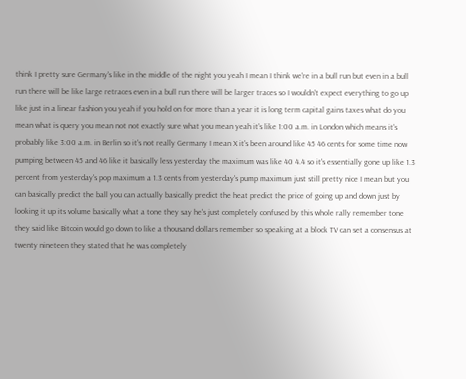think I pretty sure Germany's like in the middle of the night you yeah I mean I think we're in a bull run but even in a bull run there will be like large retraces even in a bull run there will be larger traces so I wouldn't expect everything to go up like just in a linear fashion you yeah if you hold on for more than a year it is long term capital gains taxes what do you mean what is query you mean not not exactly sure what you mean yeah it's like 1:00 a.m. in London which means it's probably like 3:00 a.m. in Berlin so it's not really Germany I mean X it's been around like 45 46 cents for some time now pumping between 45 and 46 like it basically less yesterday the maximum was like 40 4.4 so it's essentially gone up like 1.3 percent from yesterday's pop maximum a 1.3 cents from yesterday's pump maximum just still pretty nice I mean but you can basically predict the ball you can actually basically predict the heat predict the price of going up and down just by looking it up its volume basically what a tone they say he's just completely confused by this whole rally remember tone they said like Bitcoin would go down to like a thousand dollars remember so speaking at a block TV can set a consensus at twenty nineteen they stated that he was completely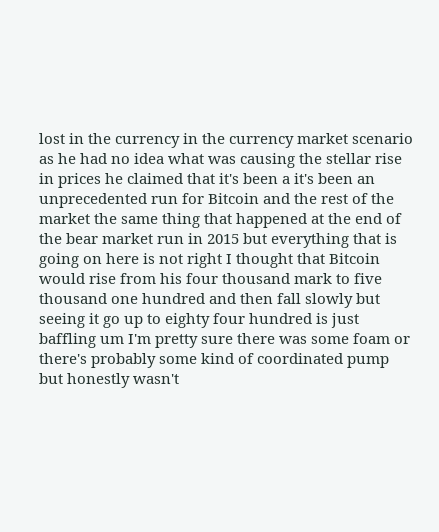lost in the currency in the currency market scenario as he had no idea what was causing the stellar rise in prices he claimed that it's been a it's been an unprecedented run for Bitcoin and the rest of the market the same thing that happened at the end of the bear market run in 2015 but everything that is going on here is not right I thought that Bitcoin would rise from his four thousand mark to five thousand one hundred and then fall slowly but seeing it go up to eighty four hundred is just baffling um I'm pretty sure there was some foam or there's probably some kind of coordinated pump but honestly wasn't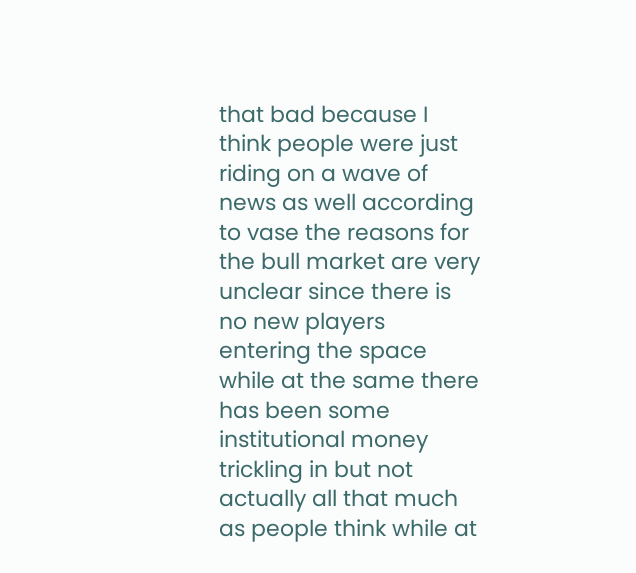that bad because I think people were just riding on a wave of news as well according to vase the reasons for the bull market are very unclear since there is no new players entering the space while at the same there has been some institutional money trickling in but not actually all that much as people think while at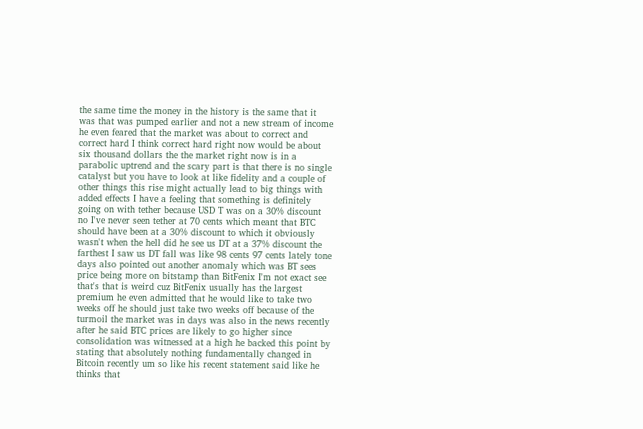the same time the money in the history is the same that it was that was pumped earlier and not a new stream of income he even feared that the market was about to correct and correct hard I think correct hard right now would be about six thousand dollars the the market right now is in a parabolic uptrend and the scary part is that there is no single catalyst but you have to look at like fidelity and a couple of other things this rise might actually lead to big things with added effects I have a feeling that something is definitely going on with tether because USD T was on a 30% discount no I've never seen tether at 70 cents which meant that BTC should have been at a 30% discount to which it obviously wasn't when the hell did he see us DT at a 37% discount the farthest I saw us DT fall was like 98 cents 97 cents lately tone days also pointed out another anomaly which was BT sees price being more on bitstamp than BitFenix I'm not exact see that's that is weird cuz BitFenix usually has the largest premium he even admitted that he would like to take two weeks off he should just take two weeks off because of the turmoil the market was in days was also in the news recently after he said BTC prices are likely to go higher since consolidation was witnessed at a high he backed this point by stating that absolutely nothing fundamentally changed in Bitcoin recently um so like his recent statement said like he thinks that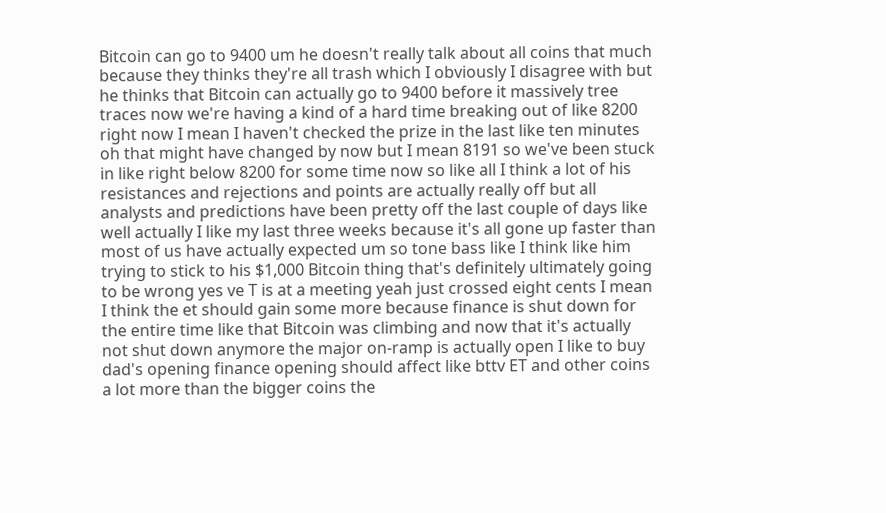Bitcoin can go to 9400 um he doesn't really talk about all coins that much because they thinks they're all trash which I obviously I disagree with but he thinks that Bitcoin can actually go to 9400 before it massively tree traces now we're having a kind of a hard time breaking out of like 8200 right now I mean I haven't checked the prize in the last like ten minutes oh that might have changed by now but I mean 8191 so we've been stuck in like right below 8200 for some time now so like all I think a lot of his resistances and rejections and points are actually really off but all analysts and predictions have been pretty off the last couple of days like well actually I like my last three weeks because it's all gone up faster than most of us have actually expected um so tone bass like I think like him trying to stick to his $1,000 Bitcoin thing that's definitely ultimately going to be wrong yes ve T is at a meeting yeah just crossed eight cents I mean I think the et should gain some more because finance is shut down for the entire time like that Bitcoin was climbing and now that it's actually not shut down anymore the major on-ramp is actually open I like to buy dad's opening finance opening should affect like bttv ET and other coins a lot more than the bigger coins the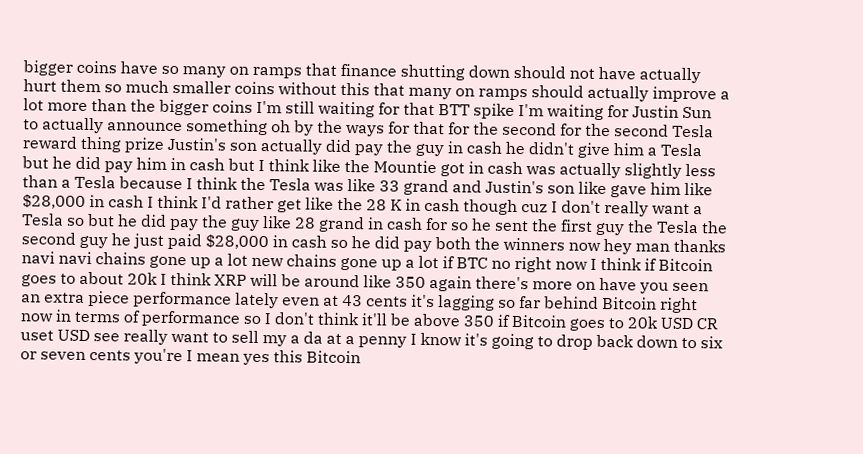bigger coins have so many on ramps that finance shutting down should not have actually hurt them so much smaller coins without this that many on ramps should actually improve a lot more than the bigger coins I'm still waiting for that BTT spike I'm waiting for Justin Sun to actually announce something oh by the ways for that for the second for the second Tesla reward thing prize Justin's son actually did pay the guy in cash he didn't give him a Tesla but he did pay him in cash but I think like the Mountie got in cash was actually slightly less than a Tesla because I think the Tesla was like 33 grand and Justin's son like gave him like $28,000 in cash I think I'd rather get like the 28 K in cash though cuz I don't really want a Tesla so but he did pay the guy like 28 grand in cash for so he sent the first guy the Tesla the second guy he just paid $28,000 in cash so he did pay both the winners now hey man thanks navi navi chains gone up a lot new chains gone up a lot if BTC no right now I think if Bitcoin goes to about 20k I think XRP will be around like 350 again there's more on have you seen an extra piece performance lately even at 43 cents it's lagging so far behind Bitcoin right now in terms of performance so I don't think it'll be above 350 if Bitcoin goes to 20k USD CR uset USD see really want to sell my a da at a penny I know it's going to drop back down to six or seven cents you're I mean yes this Bitcoin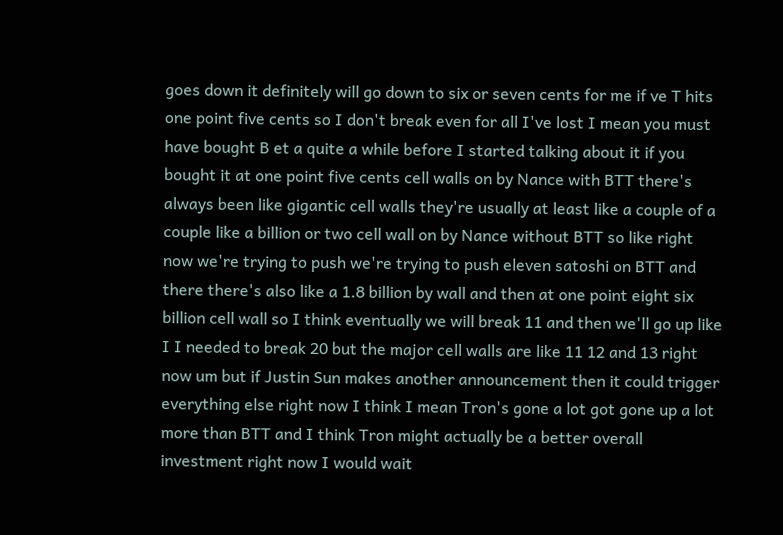goes down it definitely will go down to six or seven cents for me if ve T hits one point five cents so I don't break even for all I've lost I mean you must have bought B et a quite a while before I started talking about it if you bought it at one point five cents cell walls on by Nance with BTT there's always been like gigantic cell walls they're usually at least like a couple of a couple like a billion or two cell wall on by Nance without BTT so like right now we're trying to push we're trying to push eleven satoshi on BTT and there there's also like a 1.8 billion by wall and then at one point eight six billion cell wall so I think eventually we will break 11 and then we'll go up like I I needed to break 20 but the major cell walls are like 11 12 and 13 right now um but if Justin Sun makes another announcement then it could trigger everything else right now I think I mean Tron's gone a lot got gone up a lot more than BTT and I think Tron might actually be a better overall investment right now I would wait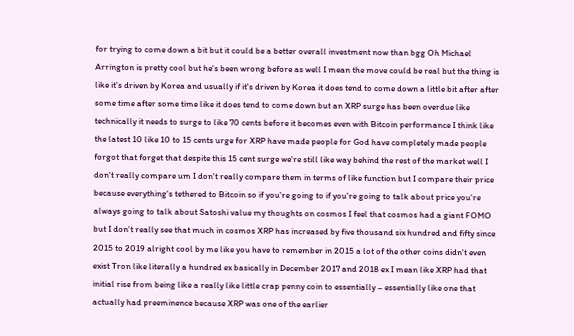for trying to come down a bit but it could be a better overall investment now than bgg Oh Michael Arrington is pretty cool but he's been wrong before as well I mean the move could be real but the thing is like it's driven by Korea and usually if it's driven by Korea it does tend to come down a little bit after after some time after some time like it does tend to come down but an XRP surge has been overdue like technically it needs to surge to like 70 cents before it becomes even with Bitcoin performance I think like the latest 10 like 10 to 15 cents urge for XRP have made people for God have completely made people forgot that forget that despite this 15 cent surge we're still like way behind the rest of the market well I don't really compare um I don't really compare them in terms of like function but I compare their price because everything's tethered to Bitcoin so if you're going to if you're going to talk about price you're always going to talk about Satoshi value my thoughts on cosmos I feel that cosmos had a giant FOMO but I don't really see that much in cosmos XRP has increased by five thousand six hundred and fifty since 2015 to 2019 alright cool by me like you have to remember in 2015 a lot of the other coins didn't even exist Tron like literally a hundred ex basically in December 2017 and 2018 ex I mean like XRP had that initial rise from being like a really like little crap penny coin to essentially – essentially like one that actually had preeminence because XRP was one of the earlier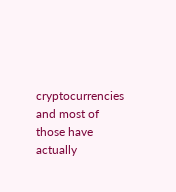cryptocurrencies and most of those have actually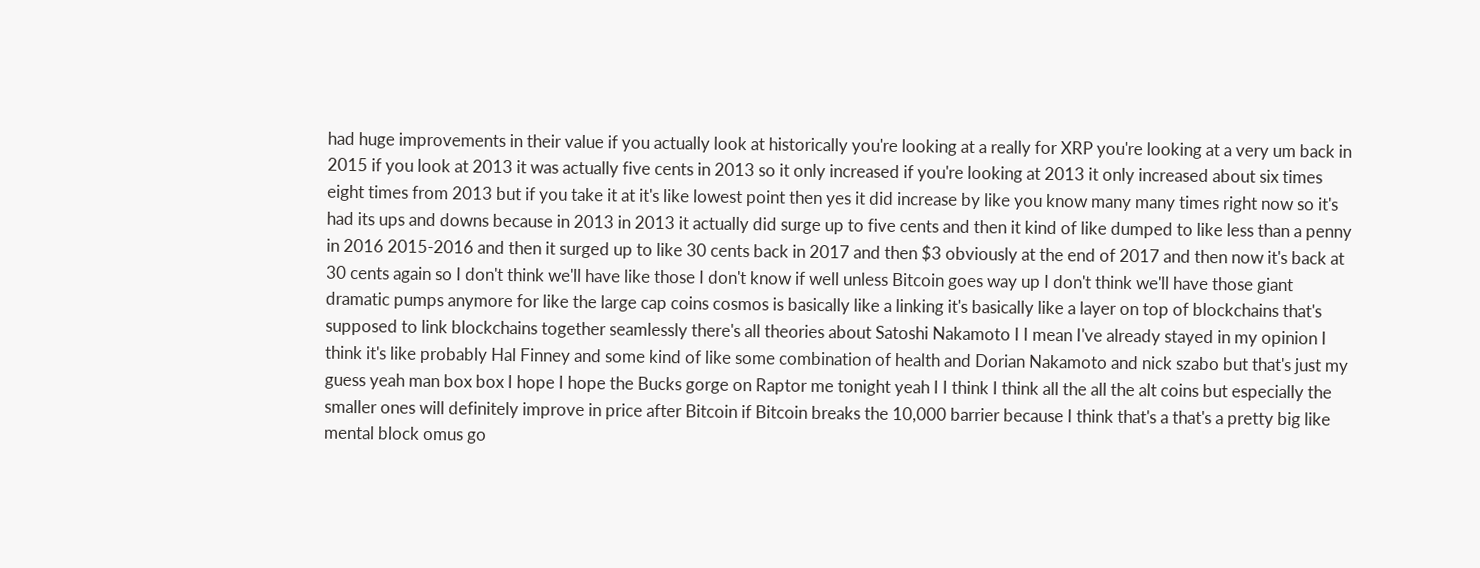had huge improvements in their value if you actually look at historically you're looking at a really for XRP you're looking at a very um back in 2015 if you look at 2013 it was actually five cents in 2013 so it only increased if you're looking at 2013 it only increased about six times eight times from 2013 but if you take it at it's like lowest point then yes it did increase by like you know many many times right now so it's had its ups and downs because in 2013 in 2013 it actually did surge up to five cents and then it kind of like dumped to like less than a penny in 2016 2015-2016 and then it surged up to like 30 cents back in 2017 and then $3 obviously at the end of 2017 and then now it's back at 30 cents again so I don't think we'll have like those I don't know if well unless Bitcoin goes way up I don't think we'll have those giant dramatic pumps anymore for like the large cap coins cosmos is basically like a linking it's basically like a layer on top of blockchains that's supposed to link blockchains together seamlessly there's all theories about Satoshi Nakamoto I I mean I've already stayed in my opinion I think it's like probably Hal Finney and some kind of like some combination of health and Dorian Nakamoto and nick szabo but that's just my guess yeah man box box I hope I hope the Bucks gorge on Raptor me tonight yeah I I think I think all the all the alt coins but especially the smaller ones will definitely improve in price after Bitcoin if Bitcoin breaks the 10,000 barrier because I think that's a that's a pretty big like mental block omus go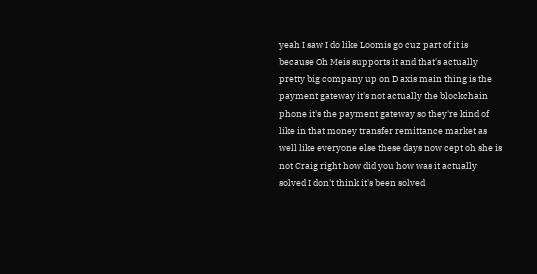yeah I saw I do like Loomis go cuz part of it is because Oh Meis supports it and that's actually pretty big company up on D axis main thing is the payment gateway it's not actually the blockchain phone it's the payment gateway so they're kind of like in that money transfer remittance market as well like everyone else these days now cept oh she is not Craig right how did you how was it actually solved I don't think it's been solved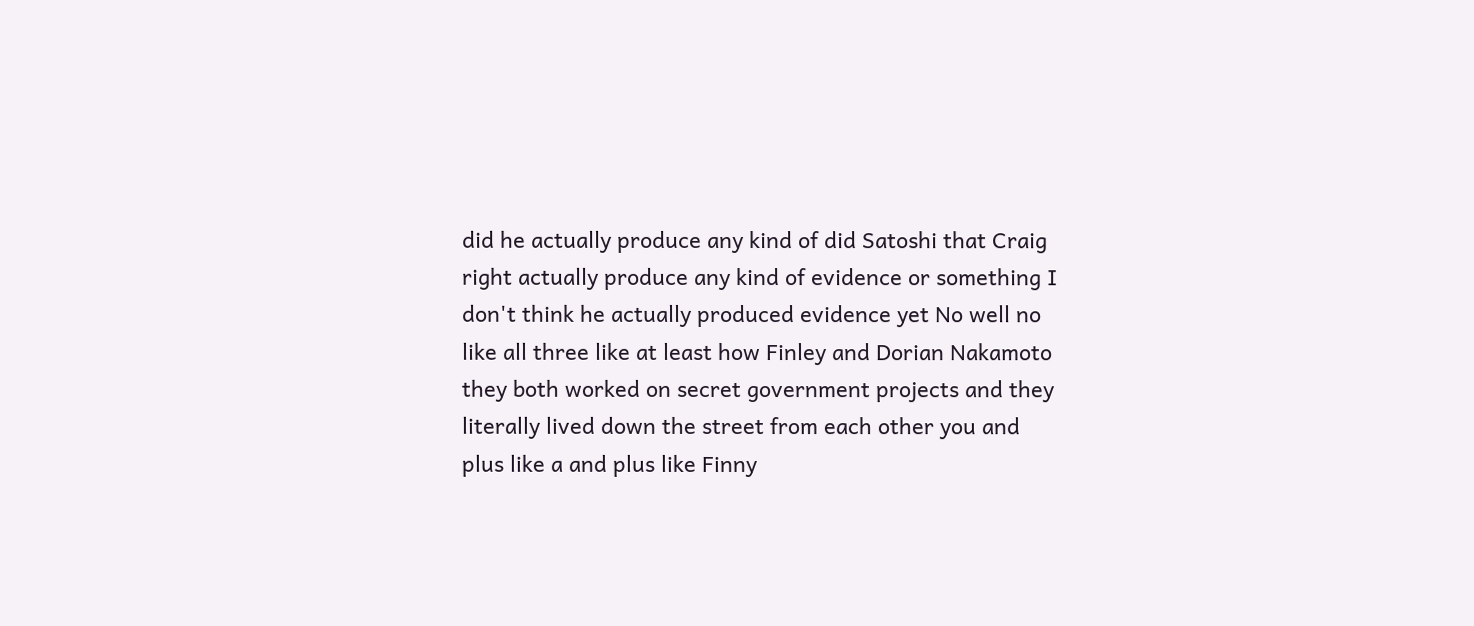did he actually produce any kind of did Satoshi that Craig right actually produce any kind of evidence or something I don't think he actually produced evidence yet No well no like all three like at least how Finley and Dorian Nakamoto they both worked on secret government projects and they literally lived down the street from each other you and plus like a and plus like Finny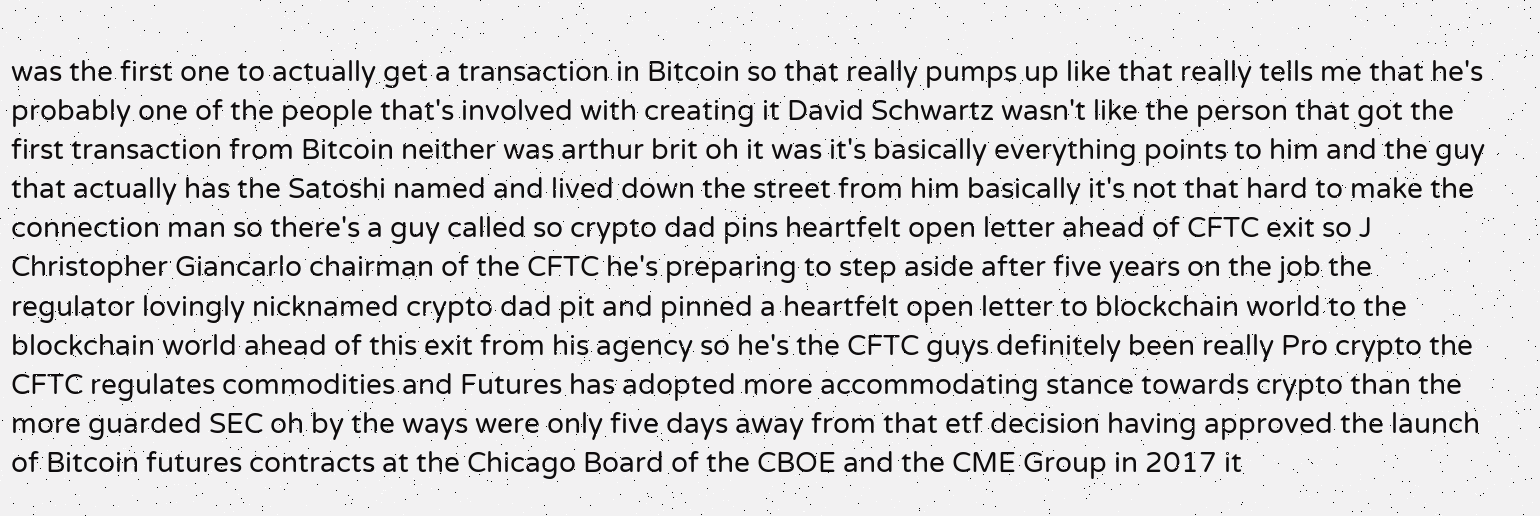was the first one to actually get a transaction in Bitcoin so that really pumps up like that really tells me that he's probably one of the people that's involved with creating it David Schwartz wasn't like the person that got the first transaction from Bitcoin neither was arthur brit oh it was it's basically everything points to him and the guy that actually has the Satoshi named and lived down the street from him basically it's not that hard to make the connection man so there's a guy called so crypto dad pins heartfelt open letter ahead of CFTC exit so J Christopher Giancarlo chairman of the CFTC he's preparing to step aside after five years on the job the regulator lovingly nicknamed crypto dad pit and pinned a heartfelt open letter to blockchain world to the blockchain world ahead of this exit from his agency so he's the CFTC guys definitely been really Pro crypto the CFTC regulates commodities and Futures has adopted more accommodating stance towards crypto than the more guarded SEC oh by the ways were only five days away from that etf decision having approved the launch of Bitcoin futures contracts at the Chicago Board of the CBOE and the CME Group in 2017 it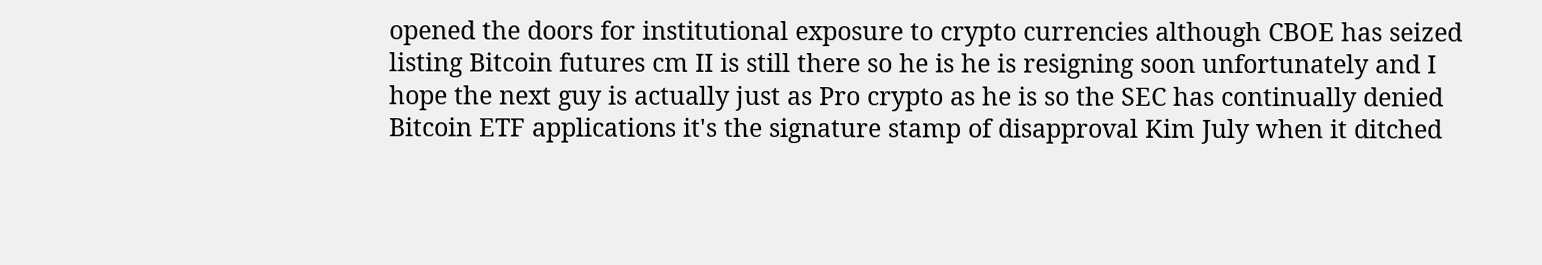opened the doors for institutional exposure to crypto currencies although CBOE has seized listing Bitcoin futures cm II is still there so he is he is resigning soon unfortunately and I hope the next guy is actually just as Pro crypto as he is so the SEC has continually denied Bitcoin ETF applications it's the signature stamp of disapproval Kim July when it ditched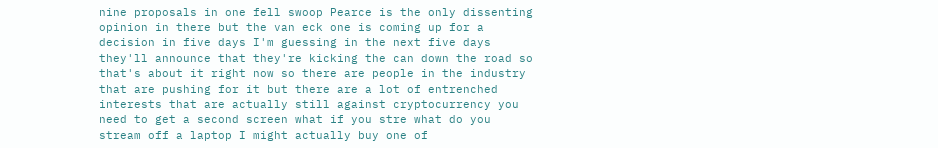nine proposals in one fell swoop Pearce is the only dissenting opinion in there but the van eck one is coming up for a decision in five days I'm guessing in the next five days they'll announce that they're kicking the can down the road so that's about it right now so there are people in the industry that are pushing for it but there are a lot of entrenched interests that are actually still against cryptocurrency you need to get a second screen what if you stre what do you stream off a laptop I might actually buy one of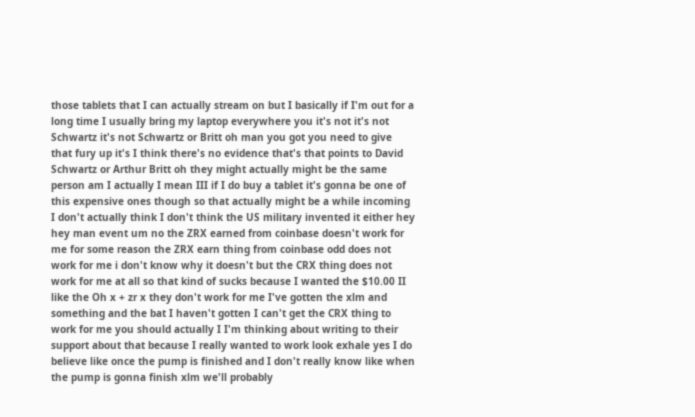those tablets that I can actually stream on but I basically if I'm out for a long time I usually bring my laptop everywhere you it's not it's not Schwartz it's not Schwartz or Britt oh man you got you need to give that fury up it's I think there's no evidence that's that points to David Schwartz or Arthur Britt oh they might actually might be the same person am I actually I mean III if I do buy a tablet it's gonna be one of this expensive ones though so that actually might be a while incoming I don't actually think I don't think the US military invented it either hey hey man event um no the ZRX earned from coinbase doesn't work for me for some reason the ZRX earn thing from coinbase odd does not work for me i don't know why it doesn't but the CRX thing does not work for me at all so that kind of sucks because I wanted the $10.00 II like the Oh x + zr x they don't work for me I've gotten the xlm and something and the bat I haven't gotten I can't get the CRX thing to work for me you should actually I I'm thinking about writing to their support about that because I really wanted to work look exhale yes I do believe like once the pump is finished and I don't really know like when the pump is gonna finish xlm we'll probably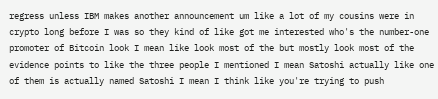regress unless IBM makes another announcement um like a lot of my cousins were in crypto long before I was so they kind of like got me interested who's the number-one promoter of Bitcoin look I mean like look most of the but mostly look most of the evidence points to like the three people I mentioned I mean Satoshi actually like one of them is actually named Satoshi I mean I think like you're trying to push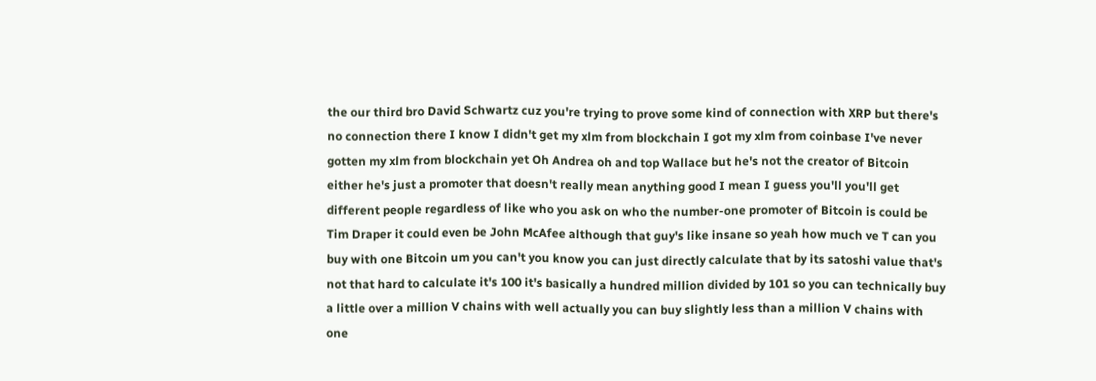the our third bro David Schwartz cuz you're trying to prove some kind of connection with XRP but there's no connection there I know I didn't get my xlm from blockchain I got my xlm from coinbase I've never gotten my xlm from blockchain yet Oh Andrea oh and top Wallace but he's not the creator of Bitcoin either he's just a promoter that doesn't really mean anything good I mean I guess you'll you'll get different people regardless of like who you ask on who the number-one promoter of Bitcoin is could be Tim Draper it could even be John McAfee although that guy's like insane so yeah how much ve T can you buy with one Bitcoin um you can't you know you can just directly calculate that by its satoshi value that's not that hard to calculate it's 100 it's basically a hundred million divided by 101 so you can technically buy a little over a million V chains with well actually you can buy slightly less than a million V chains with one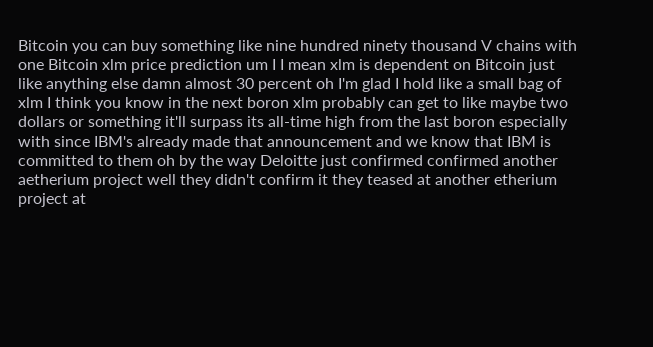Bitcoin you can buy something like nine hundred ninety thousand V chains with one Bitcoin xlm price prediction um I I mean xlm is dependent on Bitcoin just like anything else damn almost 30 percent oh I'm glad I hold like a small bag of xlm I think you know in the next boron xlm probably can get to like maybe two dollars or something it'll surpass its all-time high from the last boron especially with since IBM's already made that announcement and we know that IBM is committed to them oh by the way Deloitte just confirmed confirmed another aetherium project well they didn't confirm it they teased at another etherium project at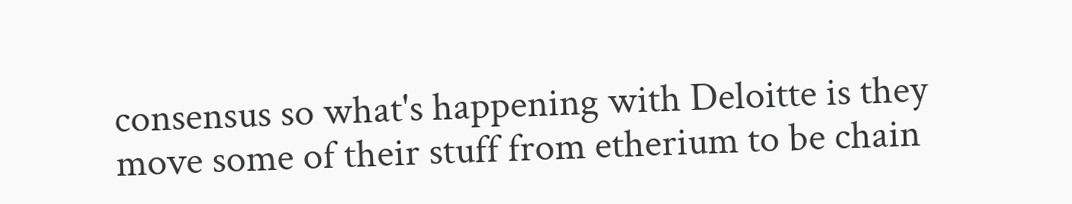consensus so what's happening with Deloitte is they move some of their stuff from etherium to be chain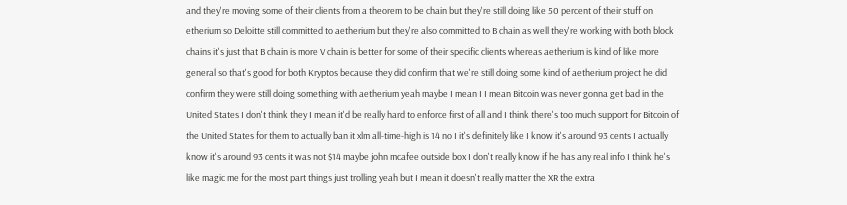and they're moving some of their clients from a theorem to be chain but they're still doing like 50 percent of their stuff on etherium so Deloitte still committed to aetherium but they're also committed to B chain as well they're working with both block chains it's just that B chain is more V chain is better for some of their specific clients whereas aetherium is kind of like more general so that's good for both Kryptos because they did confirm that we're still doing some kind of aetherium project he did confirm they were still doing something with aetherium yeah maybe I mean I I mean Bitcoin was never gonna get bad in the United States I don't think they I mean it'd be really hard to enforce first of all and I think there's too much support for Bitcoin of the United States for them to actually ban it xlm all-time-high is 14 no I it's definitely like I know it's around 93 cents I actually know it's around 93 cents it was not $14 maybe john mcafee outside box I don't really know if he has any real info I think he's like magic me for the most part things just trolling yeah but I mean it doesn't really matter the XR the extra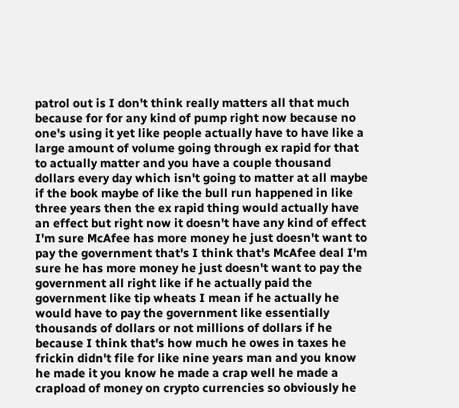patrol out is I don't think really matters all that much because for for any kind of pump right now because no one's using it yet like people actually have to have like a large amount of volume going through ex rapid for that to actually matter and you have a couple thousand dollars every day which isn't going to matter at all maybe if the book maybe of like the bull run happened in like three years then the ex rapid thing would actually have an effect but right now it doesn't have any kind of effect I'm sure McAfee has more money he just doesn't want to pay the government that's I think that's McAfee deal I'm sure he has more money he just doesn't want to pay the government all right like if he actually paid the government like tip wheats I mean if he actually he would have to pay the government like essentially thousands of dollars or not millions of dollars if he because I think that's how much he owes in taxes he frickin didn't file for like nine years man and you know he made it you know he made a crap well he made a crapload of money on crypto currencies so obviously he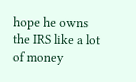hope he owns the IRS like a lot of money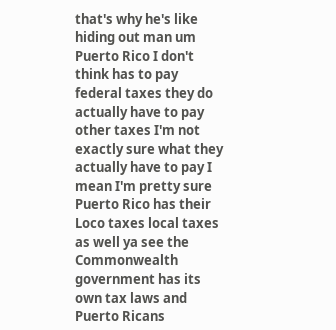that's why he's like hiding out man um Puerto Rico I don't think has to pay federal taxes they do actually have to pay other taxes I'm not exactly sure what they actually have to pay I mean I'm pretty sure Puerto Rico has their Loco taxes local taxes as well ya see the Commonwealth government has its own tax laws and Puerto Ricans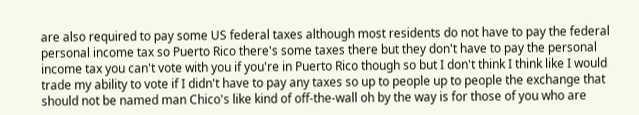are also required to pay some US federal taxes although most residents do not have to pay the federal personal income tax so Puerto Rico there's some taxes there but they don't have to pay the personal income tax you can't vote with you if you're in Puerto Rico though so but I don't think I think like I would trade my ability to vote if I didn't have to pay any taxes so up to people up to people the exchange that should not be named man Chico's like kind of off-the-wall oh by the way is for those of you who are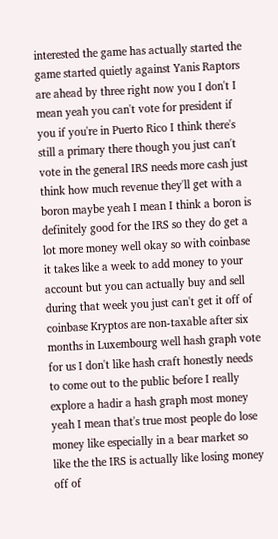interested the game has actually started the game started quietly against Yanis Raptors are ahead by three right now you I don't I mean yeah you can't vote for president if you if you're in Puerto Rico I think there's still a primary there though you just can't vote in the general IRS needs more cash just think how much revenue they'll get with a boron maybe yeah I mean I think a boron is definitely good for the IRS so they do get a lot more money well okay so with coinbase it takes like a week to add money to your account but you can actually buy and sell during that week you just can't get it off of coinbase Kryptos are non-taxable after six months in Luxembourg well hash graph vote for us I don't like hash craft honestly needs to come out to the public before I really explore a hadir a hash graph most money yeah I mean that's true most people do lose money like especially in a bear market so like the the IRS is actually like losing money off of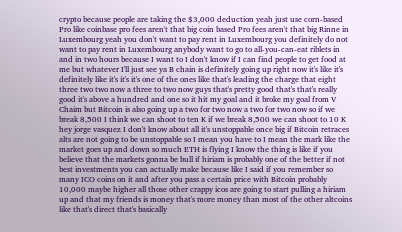crypto because people are taking the $3,000 deduction yeah just use corn-based Pro like coinbase pro fees aren't that big coin based Pro fees aren't that big Rinne in Luxembourg yeah you don't want to pay rent in Luxembourg you definitely do not want to pay rent in Luxembourg anybody want to go to all-you-can-eat riblets in and in two hours because I want to I don't know if I can find people to get food at me but whatever I'll just see ya B chain is definitely going up right now it's like it's definitely like it's it's it's one of the ones like that's leading the charge that eight three two two now a three to two now guys that's pretty good that's that's really good it's above a hundred and one so it hit my goal and it broke my goal from V Chaim but Bitcoin is also going up a two for two now a two for two now so if we break 8,500 I think we can shoot to ten K if we break 8,500 we can shoot to 10 K hey jorge vasquez I don't know about all it's unstoppable once big if Bitcoin retraces alts are not going to be unstoppable so I mean you have to I mean the mark like the market goes up and down so much ETH is flying I know the thing is like if you believe that the markets gonna be bull if hiriam is probably one of the better if not best investments you can actually make because like I said if you remember so many ICO coins on it and after you pass a certain price with Bitcoin probably 10,000 maybe higher all those other crappy icos are going to start pulling a hiriam up and that my friends is money that's more money than most of the other altcoins like that's direct that's basically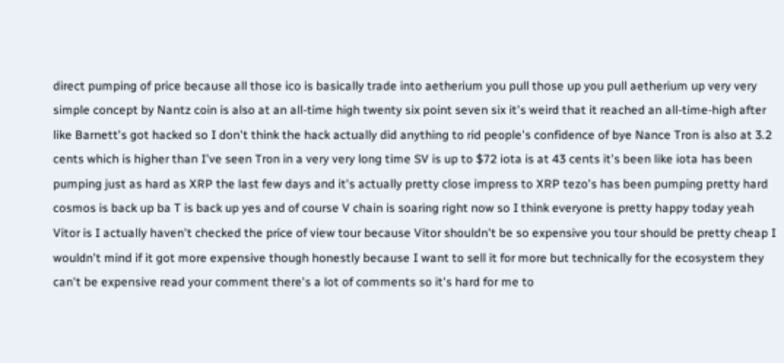direct pumping of price because all those ico is basically trade into aetherium you pull those up you pull aetherium up very very simple concept by Nantz coin is also at an all-time high twenty six point seven six it's weird that it reached an all-time-high after like Barnett's got hacked so I don't think the hack actually did anything to rid people's confidence of bye Nance Tron is also at 3.2 cents which is higher than I've seen Tron in a very very long time SV is up to $72 iota is at 43 cents it's been like iota has been pumping just as hard as XRP the last few days and it's actually pretty close impress to XRP tezo's has been pumping pretty hard cosmos is back up ba T is back up yes and of course V chain is soaring right now so I think everyone is pretty happy today yeah Vitor is I actually haven't checked the price of view tour because Vitor shouldn't be so expensive you tour should be pretty cheap I wouldn't mind if it got more expensive though honestly because I want to sell it for more but technically for the ecosystem they can't be expensive read your comment there's a lot of comments so it's hard for me to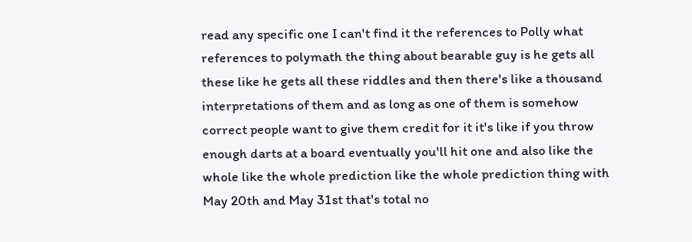read any specific one I can't find it the references to Polly what references to polymath the thing about bearable guy is he gets all these like he gets all these riddles and then there's like a thousand interpretations of them and as long as one of them is somehow correct people want to give them credit for it it's like if you throw enough darts at a board eventually you'll hit one and also like the whole like the whole prediction like the whole prediction thing with May 20th and May 31st that's total no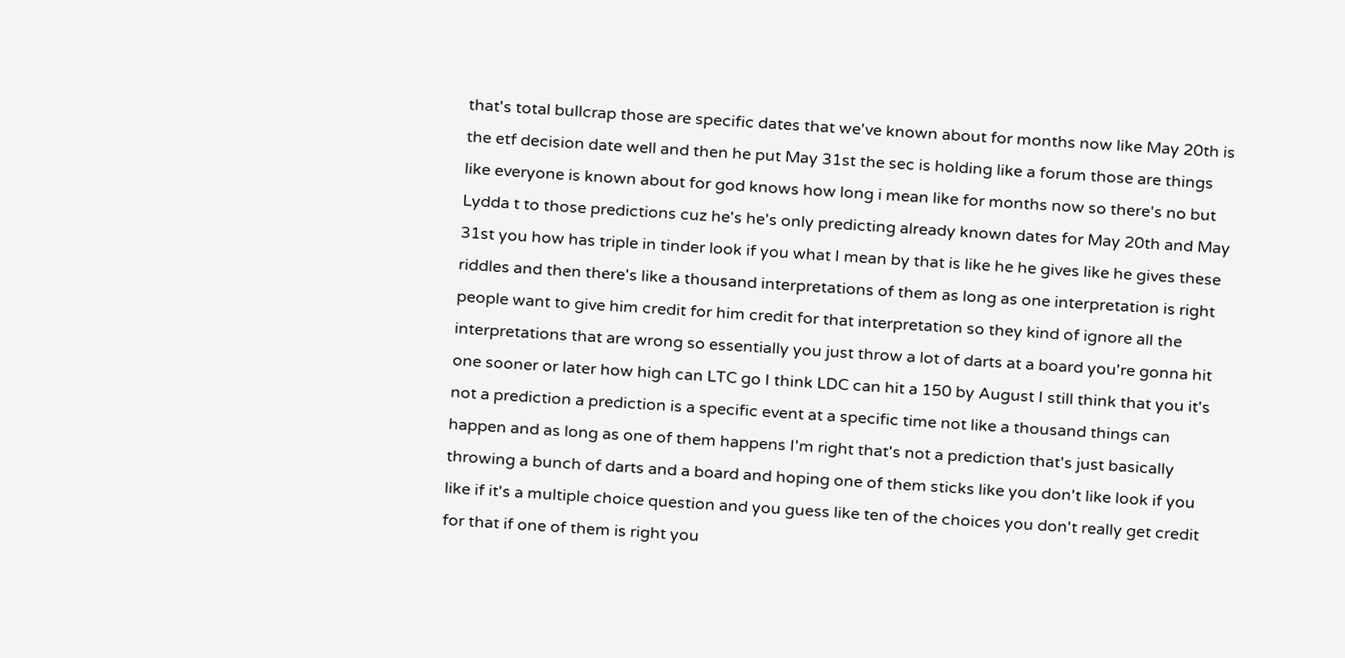that's total bullcrap those are specific dates that we've known about for months now like May 20th is the etf decision date well and then he put May 31st the sec is holding like a forum those are things like everyone is known about for god knows how long i mean like for months now so there's no but Lydda t to those predictions cuz he's he's only predicting already known dates for May 20th and May 31st you how has triple in tinder look if you what I mean by that is like he he gives like he gives these riddles and then there's like a thousand interpretations of them as long as one interpretation is right people want to give him credit for him credit for that interpretation so they kind of ignore all the interpretations that are wrong so essentially you just throw a lot of darts at a board you're gonna hit one sooner or later how high can LTC go I think LDC can hit a 150 by August I still think that you it's not a prediction a prediction is a specific event at a specific time not like a thousand things can happen and as long as one of them happens I'm right that's not a prediction that's just basically throwing a bunch of darts and a board and hoping one of them sticks like you don't like look if you like if it's a multiple choice question and you guess like ten of the choices you don't really get credit for that if one of them is right you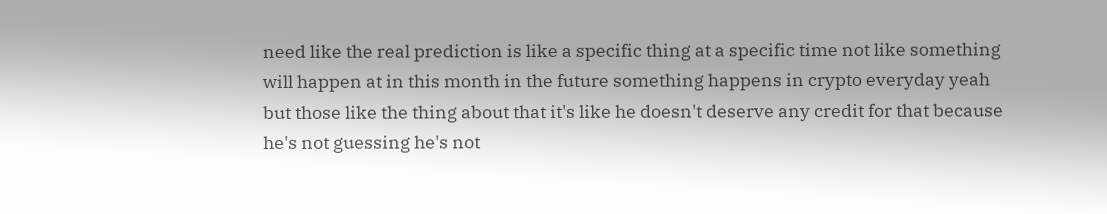need like the real prediction is like a specific thing at a specific time not like something will happen at in this month in the future something happens in crypto everyday yeah but those like the thing about that it's like he doesn't deserve any credit for that because he's not guessing he's not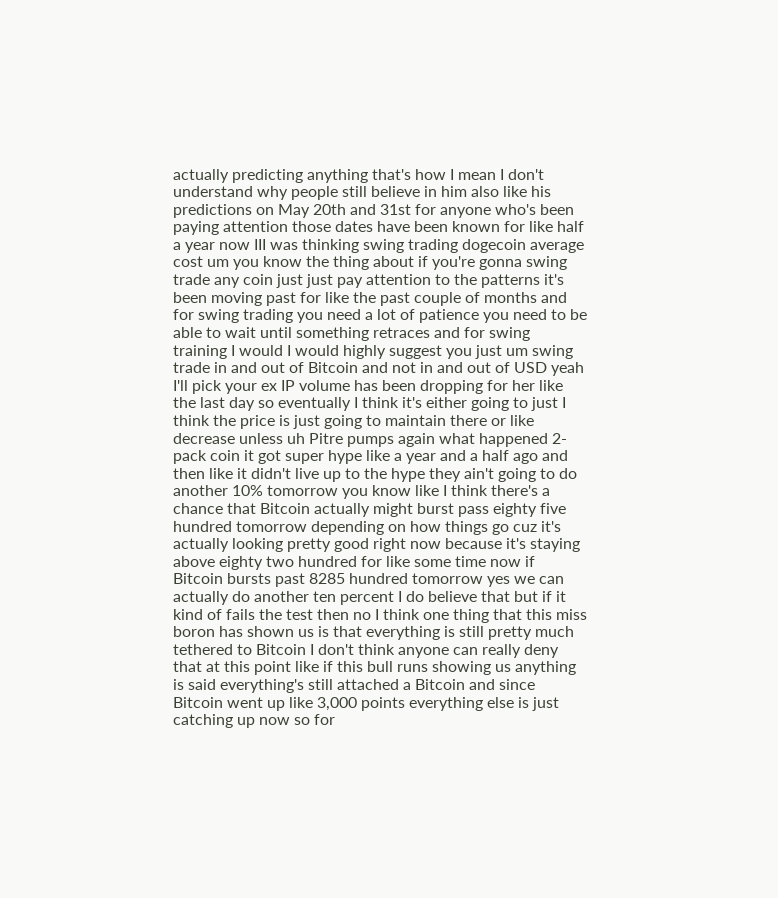actually predicting anything that's how I mean I don't understand why people still believe in him also like his predictions on May 20th and 31st for anyone who's been paying attention those dates have been known for like half a year now III was thinking swing trading dogecoin average cost um you know the thing about if you're gonna swing trade any coin just just pay attention to the patterns it's been moving past for like the past couple of months and for swing trading you need a lot of patience you need to be able to wait until something retraces and for swing training I would I would highly suggest you just um swing trade in and out of Bitcoin and not in and out of USD yeah I'll pick your ex IP volume has been dropping for her like the last day so eventually I think it's either going to just I think the price is just going to maintain there or like decrease unless uh Pitre pumps again what happened 2-pack coin it got super hype like a year and a half ago and then like it didn't live up to the hype they ain't going to do another 10% tomorrow you know like I think there's a chance that Bitcoin actually might burst pass eighty five hundred tomorrow depending on how things go cuz it's actually looking pretty good right now because it's staying above eighty two hundred for like some time now if Bitcoin bursts past 8285 hundred tomorrow yes we can actually do another ten percent I do believe that but if it kind of fails the test then no I think one thing that this miss boron has shown us is that everything is still pretty much tethered to Bitcoin I don't think anyone can really deny that at this point like if this bull runs showing us anything is said everything's still attached a Bitcoin and since Bitcoin went up like 3,000 points everything else is just catching up now so for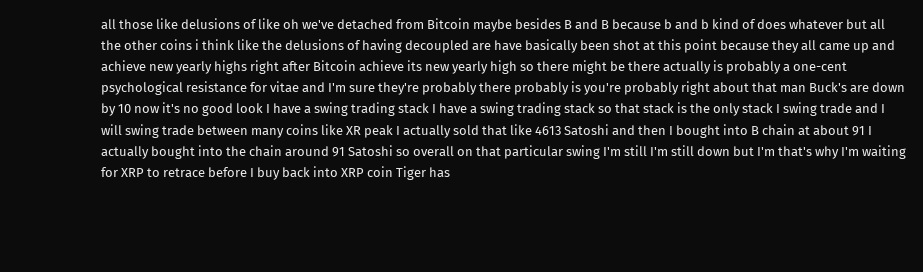all those like delusions of like oh we've detached from Bitcoin maybe besides B and B because b and b kind of does whatever but all the other coins i think like the delusions of having decoupled are have basically been shot at this point because they all came up and achieve new yearly highs right after Bitcoin achieve its new yearly high so there might be there actually is probably a one-cent psychological resistance for vitae and I'm sure they're probably there probably is you're probably right about that man Buck's are down by 10 now it's no good look I have a swing trading stack I have a swing trading stack so that stack is the only stack I swing trade and I will swing trade between many coins like XR peak I actually sold that like 4613 Satoshi and then I bought into B chain at about 91 I actually bought into the chain around 91 Satoshi so overall on that particular swing I'm still I'm still down but I'm that's why I'm waiting for XRP to retrace before I buy back into XRP coin Tiger has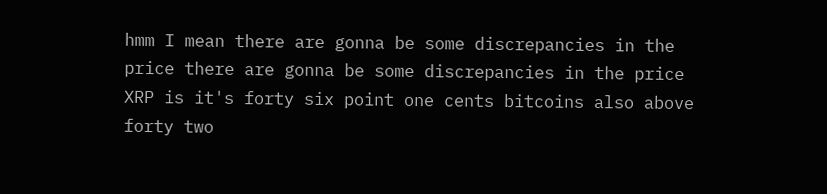hmm I mean there are gonna be some discrepancies in the price there are gonna be some discrepancies in the price XRP is it's forty six point one cents bitcoins also above forty two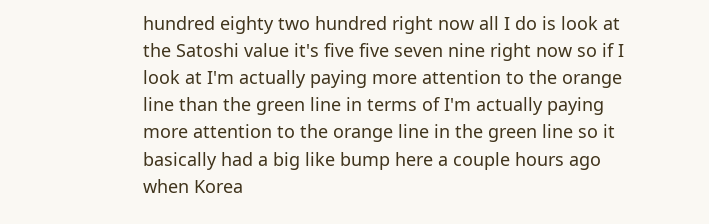hundred eighty two hundred right now all I do is look at the Satoshi value it's five five seven nine right now so if I look at I'm actually paying more attention to the orange line than the green line in terms of I'm actually paying more attention to the orange line in the green line so it basically had a big like bump here a couple hours ago when Korea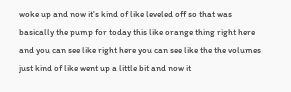woke up and now it's kind of like leveled off so that was basically the pump for today this like orange thing right here and you can see like right here you can see like the the volumes just kind of like went up a little bit and now it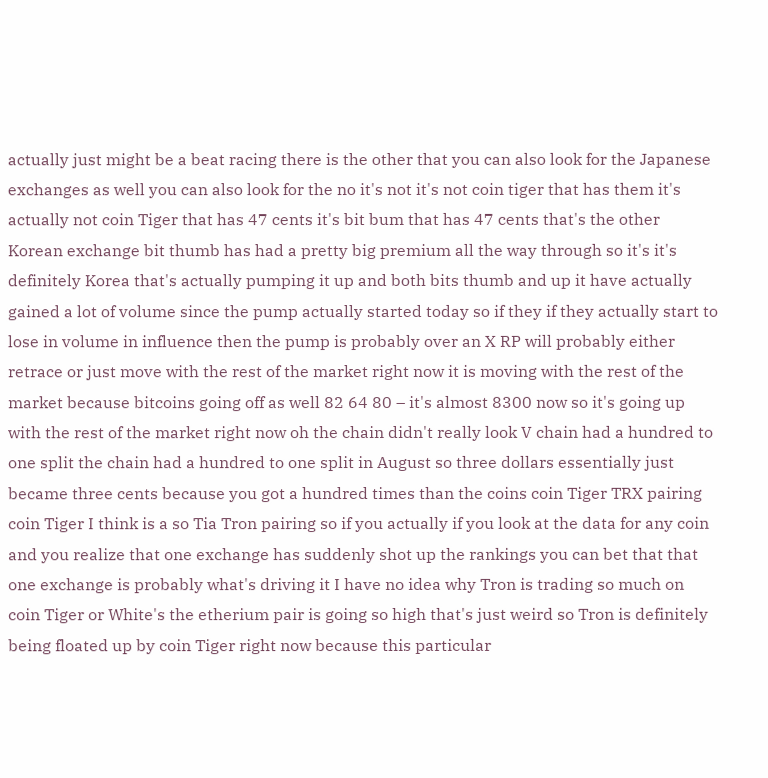actually just might be a beat racing there is the other that you can also look for the Japanese exchanges as well you can also look for the no it's not it's not coin tiger that has them it's actually not coin Tiger that has 47 cents it's bit bum that has 47 cents that's the other Korean exchange bit thumb has had a pretty big premium all the way through so it's it's definitely Korea that's actually pumping it up and both bits thumb and up it have actually gained a lot of volume since the pump actually started today so if they if they actually start to lose in volume in influence then the pump is probably over an X RP will probably either retrace or just move with the rest of the market right now it is moving with the rest of the market because bitcoins going off as well 82 64 80 – it's almost 8300 now so it's going up with the rest of the market right now oh the chain didn't really look V chain had a hundred to one split the chain had a hundred to one split in August so three dollars essentially just became three cents because you got a hundred times than the coins coin Tiger TRX pairing coin Tiger I think is a so Tia Tron pairing so if you actually if you look at the data for any coin and you realize that one exchange has suddenly shot up the rankings you can bet that that one exchange is probably what's driving it I have no idea why Tron is trading so much on coin Tiger or White's the etherium pair is going so high that's just weird so Tron is definitely being floated up by coin Tiger right now because this particular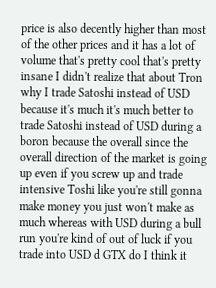price is also decently higher than most of the other prices and it has a lot of volume that's pretty cool that's pretty insane I didn't realize that about Tron why I trade Satoshi instead of USD because it's much it's much better to trade Satoshi instead of USD during a boron because the overall since the overall direction of the market is going up even if you screw up and trade intensive Toshi like you're still gonna make money you just won't make as much whereas with USD during a bull run you're kind of out of luck if you trade into USD d GTX do I think it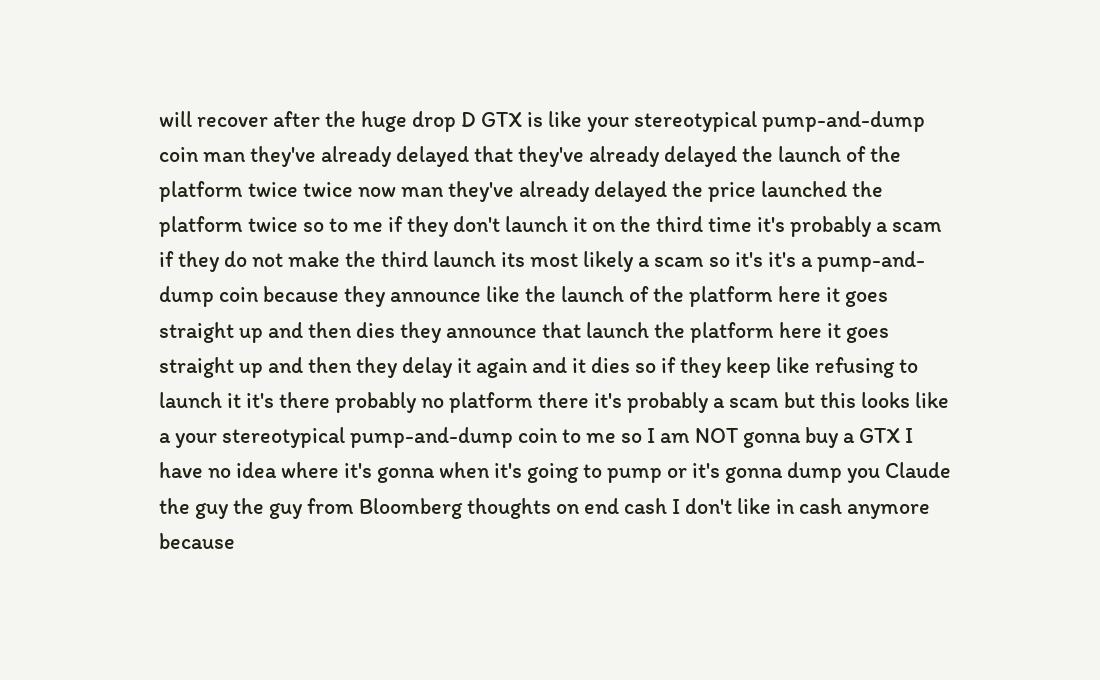will recover after the huge drop D GTX is like your stereotypical pump-and-dump coin man they've already delayed that they've already delayed the launch of the platform twice twice now man they've already delayed the price launched the platform twice so to me if they don't launch it on the third time it's probably a scam if they do not make the third launch its most likely a scam so it's it's a pump-and-dump coin because they announce like the launch of the platform here it goes straight up and then dies they announce that launch the platform here it goes straight up and then they delay it again and it dies so if they keep like refusing to launch it it's there probably no platform there it's probably a scam but this looks like a your stereotypical pump-and-dump coin to me so I am NOT gonna buy a GTX I have no idea where it's gonna when it's going to pump or it's gonna dump you Claude the guy the guy from Bloomberg thoughts on end cash I don't like in cash anymore because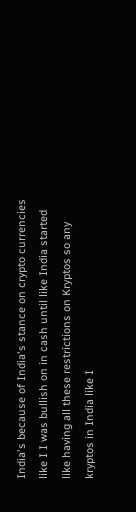India's because of India's stance on crypto currencies like I I was bullish on in cash until like India started like having all these restrictions on Kryptos so any kryptos in India like I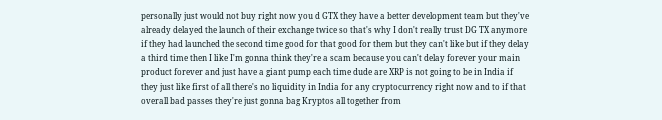personally just would not buy right now you d GTX they have a better development team but they've already delayed the launch of their exchange twice so that's why I don't really trust DG TX anymore if they had launched the second time good for that good for them but they can't like but if they delay a third time then I like I'm gonna think they're a scam because you can't delay forever your main product forever and just have a giant pump each time dude are XRP is not going to be in India if they just like first of all there's no liquidity in India for any cryptocurrency right now and to if that overall bad passes they're just gonna bag Kryptos all together from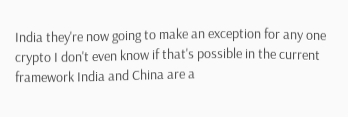India they're now going to make an exception for any one crypto I don't even know if that's possible in the current framework India and China are a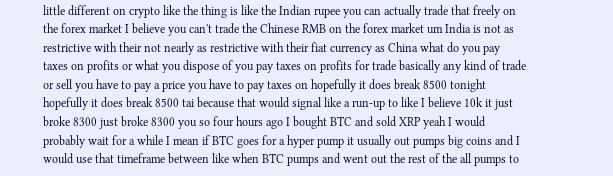little different on crypto like the thing is like the Indian rupee you can actually trade that freely on the forex market I believe you can't trade the Chinese RMB on the forex market um India is not as restrictive with their not nearly as restrictive with their fiat currency as China what do you pay taxes on profits or what you dispose of you pay taxes on profits for trade basically any kind of trade or sell you have to pay a price you have to pay taxes on hopefully it does break 8500 tonight hopefully it does break 8500 tai because that would signal like a run-up to like I believe 10k it just broke 8300 just broke 8300 you so four hours ago I bought BTC and sold XRP yeah I would probably wait for a while I mean if BTC goes for a hyper pump it usually out pumps big coins and I would use that timeframe between like when BTC pumps and went out the rest of the all pumps to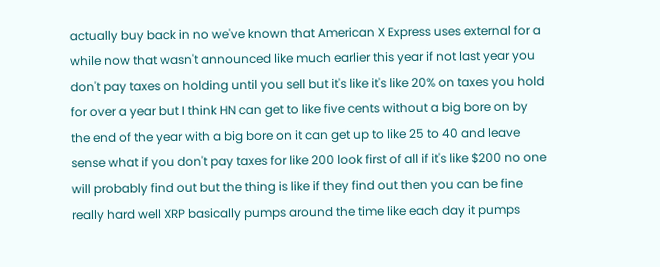actually buy back in no we've known that American X Express uses external for a while now that wasn't announced like much earlier this year if not last year you don't pay taxes on holding until you sell but it's like it's like 20% on taxes you hold for over a year but I think HN can get to like five cents without a big bore on by the end of the year with a big bore on it can get up to like 25 to 40 and leave sense what if you don't pay taxes for like 200 look first of all if it's like $200 no one will probably find out but the thing is like if they find out then you can be fine really hard well XRP basically pumps around the time like each day it pumps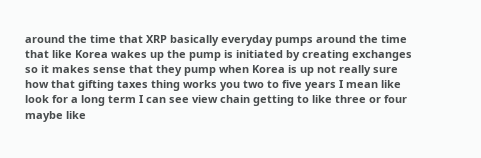around the time that XRP basically everyday pumps around the time that like Korea wakes up the pump is initiated by creating exchanges so it makes sense that they pump when Korea is up not really sure how that gifting taxes thing works you two to five years I mean like look for a long term I can see view chain getting to like three or four maybe like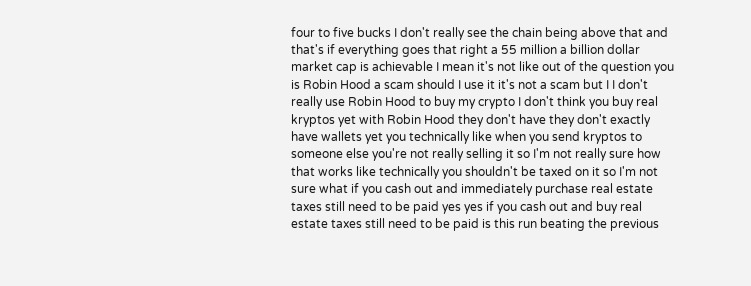four to five bucks I don't really see the chain being above that and that's if everything goes that right a 55 million a billion dollar market cap is achievable I mean it's not like out of the question you is Robin Hood a scam should I use it it's not a scam but I I don't really use Robin Hood to buy my crypto I don't think you buy real kryptos yet with Robin Hood they don't have they don't exactly have wallets yet you technically like when you send kryptos to someone else you're not really selling it so I'm not really sure how that works like technically you shouldn't be taxed on it so I'm not sure what if you cash out and immediately purchase real estate taxes still need to be paid yes yes if you cash out and buy real estate taxes still need to be paid is this run beating the previous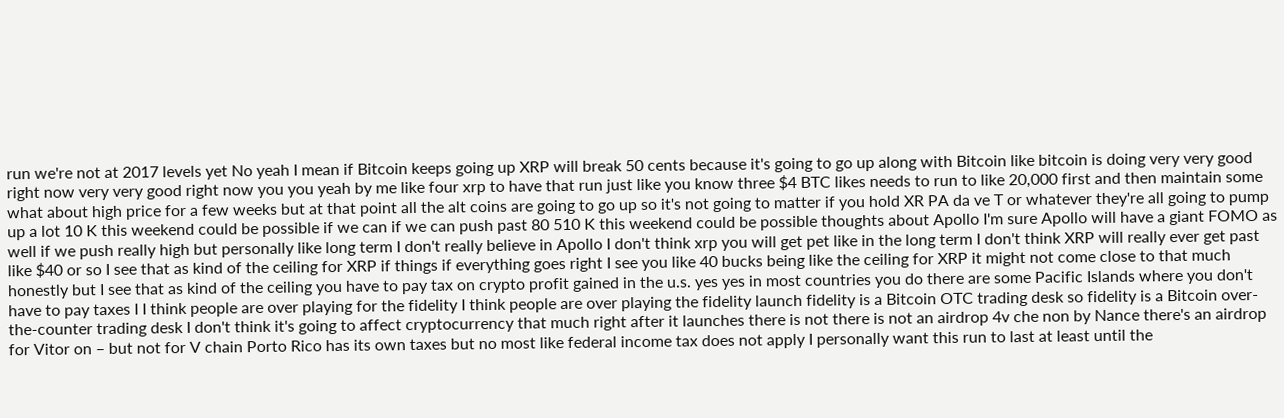run we're not at 2017 levels yet No yeah I mean if Bitcoin keeps going up XRP will break 50 cents because it's going to go up along with Bitcoin like bitcoin is doing very very good right now very very good right now you you yeah by me like four xrp to have that run just like you know three $4 BTC likes needs to run to like 20,000 first and then maintain some what about high price for a few weeks but at that point all the alt coins are going to go up so it's not going to matter if you hold XR PA da ve T or whatever they're all going to pump up a lot 10 K this weekend could be possible if we can if we can push past 80 510 K this weekend could be possible thoughts about Apollo I'm sure Apollo will have a giant FOMO as well if we push really high but personally like long term I don't really believe in Apollo I don't think xrp you will get pet like in the long term I don't think XRP will really ever get past like $40 or so I see that as kind of the ceiling for XRP if things if everything goes right I see you like 40 bucks being like the ceiling for XRP it might not come close to that much honestly but I see that as kind of the ceiling you have to pay tax on crypto profit gained in the u.s. yes yes in most countries you do there are some Pacific Islands where you don't have to pay taxes I I think people are over playing for the fidelity I think people are over playing the fidelity launch fidelity is a Bitcoin OTC trading desk so fidelity is a Bitcoin over-the-counter trading desk I don't think it's going to affect cryptocurrency that much right after it launches there is not there is not an airdrop 4v che non by Nance there's an airdrop for Vitor on – but not for V chain Porto Rico has its own taxes but no most like federal income tax does not apply I personally want this run to last at least until the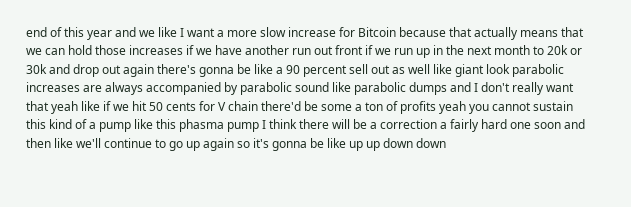end of this year and we like I want a more slow increase for Bitcoin because that actually means that we can hold those increases if we have another run out front if we run up in the next month to 20k or 30k and drop out again there's gonna be like a 90 percent sell out as well like giant look parabolic increases are always accompanied by parabolic sound like parabolic dumps and I don't really want that yeah like if we hit 50 cents for V chain there'd be some a ton of profits yeah you cannot sustain this kind of a pump like this phasma pump I think there will be a correction a fairly hard one soon and then like we'll continue to go up again so it's gonna be like up up down down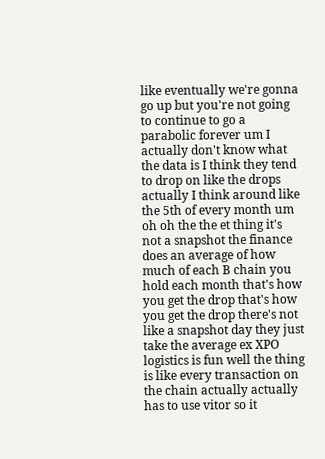like eventually we're gonna go up but you're not going to continue to go a parabolic forever um I actually don't know what the data is I think they tend to drop on like the drops actually I think around like the 5th of every month um oh oh the the et thing it's not a snapshot the finance does an average of how much of each B chain you hold each month that's how you get the drop that's how you get the drop there's not like a snapshot day they just take the average ex XPO logistics is fun well the thing is like every transaction on the chain actually actually has to use vitor so it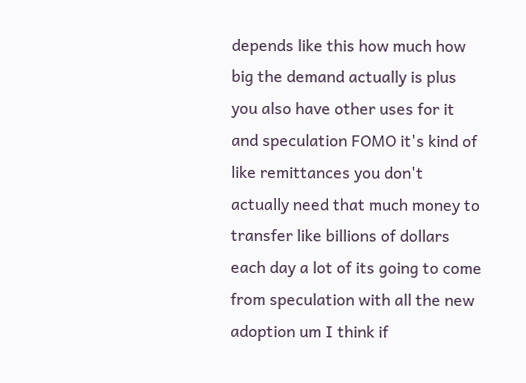depends like this how much how big the demand actually is plus you also have other uses for it and speculation FOMO it's kind of like remittances you don't actually need that much money to transfer like billions of dollars each day a lot of its going to come from speculation with all the new adoption um I think if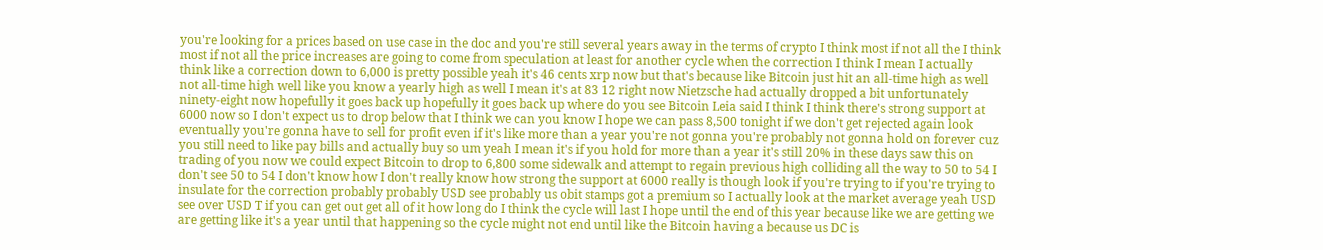you're looking for a prices based on use case in the doc and you're still several years away in the terms of crypto I think most if not all the I think most if not all the price increases are going to come from speculation at least for another cycle when the correction I think I mean I actually think like a correction down to 6,000 is pretty possible yeah it's 46 cents xrp now but that's because like Bitcoin just hit an all-time high as well not all-time high well like you know a yearly high as well I mean it's at 83 12 right now Nietzsche had actually dropped a bit unfortunately ninety-eight now hopefully it goes back up hopefully it goes back up where do you see Bitcoin Leia said I think I think there's strong support at 6000 now so I don't expect us to drop below that I think we can you know I hope we can pass 8,500 tonight if we don't get rejected again look eventually you're gonna have to sell for profit even if it's like more than a year you're not gonna you're probably not gonna hold on forever cuz you still need to like pay bills and actually buy so um yeah I mean it's if you hold for more than a year it's still 20% in these days saw this on trading of you now we could expect Bitcoin to drop to 6,800 some sidewalk and attempt to regain previous high colliding all the way to 50 to 54 I don't see 50 to 54 I don't know how I don't really know how strong the support at 6000 really is though look if you're trying to if you're trying to insulate for the correction probably probably USD see probably us obit stamps got a premium so I actually look at the market average yeah USD see over USD T if you can get out get all of it how long do I think the cycle will last I hope until the end of this year because like we are getting we are getting like it's a year until that happening so the cycle might not end until like the Bitcoin having a because us DC is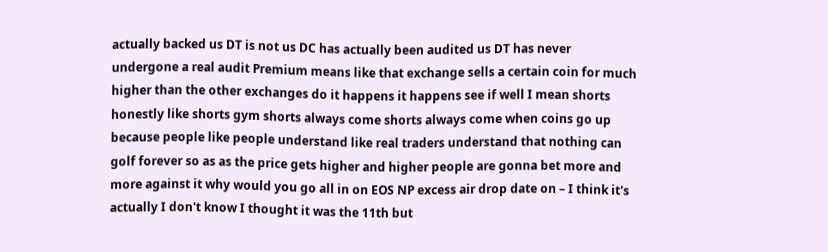actually backed us DT is not us DC has actually been audited us DT has never undergone a real audit Premium means like that exchange sells a certain coin for much higher than the other exchanges do it happens it happens see if well I mean shorts honestly like shorts gym shorts always come shorts always come when coins go up because people like people understand like real traders understand that nothing can golf forever so as as the price gets higher and higher people are gonna bet more and more against it why would you go all in on EOS NP excess air drop date on – I think it's actually I don't know I thought it was the 11th but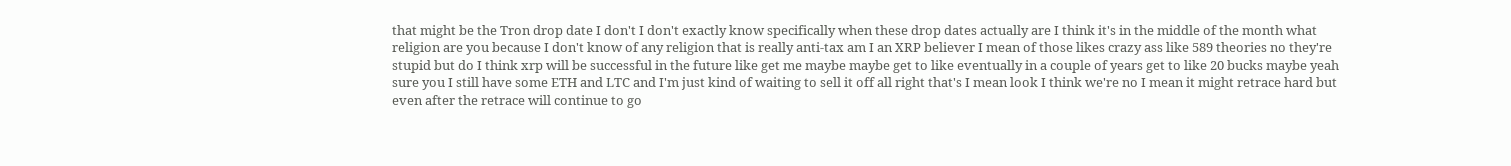that might be the Tron drop date I don't I don't exactly know specifically when these drop dates actually are I think it's in the middle of the month what religion are you because I don't know of any religion that is really anti-tax am I an XRP believer I mean of those likes crazy ass like 589 theories no they're stupid but do I think xrp will be successful in the future like get me maybe maybe get to like eventually in a couple of years get to like 20 bucks maybe yeah sure you I still have some ETH and LTC and I'm just kind of waiting to sell it off all right that's I mean look I think we're no I mean it might retrace hard but even after the retrace will continue to go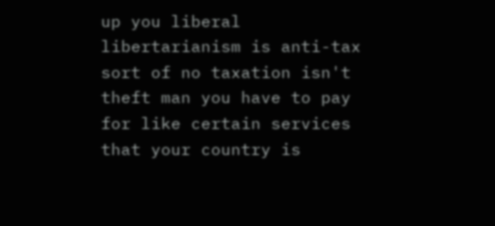up you liberal libertarianism is anti-tax sort of no taxation isn't theft man you have to pay for like certain services that your country is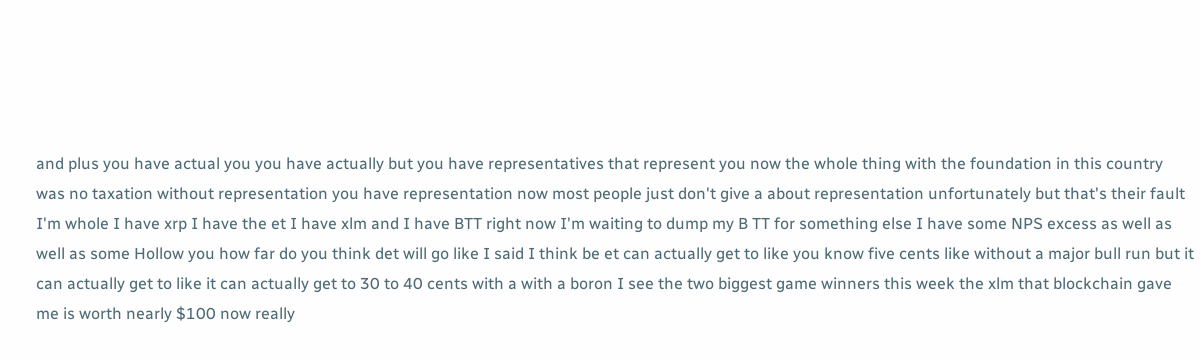and plus you have actual you you have actually but you have representatives that represent you now the whole thing with the foundation in this country was no taxation without representation you have representation now most people just don't give a about representation unfortunately but that's their fault I'm whole I have xrp I have the et I have xlm and I have BTT right now I'm waiting to dump my B TT for something else I have some NPS excess as well as well as some Hollow you how far do you think det will go like I said I think be et can actually get to like you know five cents like without a major bull run but it can actually get to like it can actually get to 30 to 40 cents with a with a boron I see the two biggest game winners this week the xlm that blockchain gave me is worth nearly $100 now really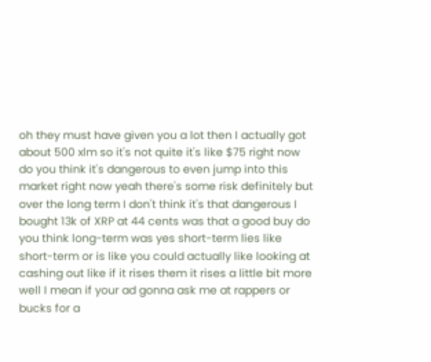oh they must have given you a lot then I actually got about 500 xlm so it's not quite it's like $75 right now do you think it's dangerous to even jump into this market right now yeah there's some risk definitely but over the long term I don't think it's that dangerous I bought 13k of XRP at 44 cents was that a good buy do you think long-term was yes short-term lies like short-term or is like you could actually like looking at cashing out like if it rises them it rises a little bit more well I mean if your ad gonna ask me at rappers or bucks for a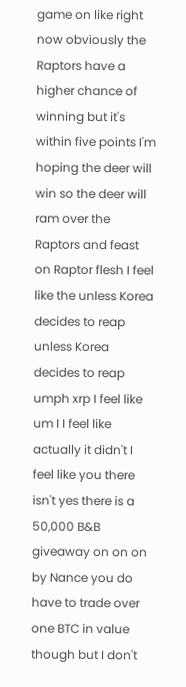game on like right now obviously the Raptors have a higher chance of winning but it's within five points I'm hoping the deer will win so the deer will ram over the Raptors and feast on Raptor flesh I feel like the unless Korea decides to reap unless Korea decides to reap umph xrp I feel like um I I feel like actually it didn't I feel like you there isn't yes there is a 50,000 B&B giveaway on on on by Nance you do have to trade over one BTC in value though but I don't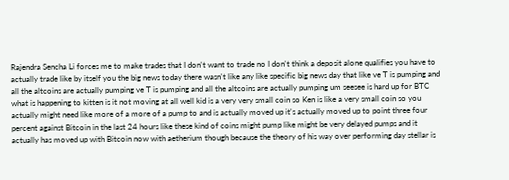Rajendra Sencha Li forces me to make trades that I don't want to trade no I don't think a deposit alone qualifies you have to actually trade like by itself you the big news today there wasn't like any like specific big news day that like ve T is pumping and all the altcoins are actually pumping ve T is pumping and all the altcoins are actually pumping um seesee is hard up for BTC what is happening to kitten is it not moving at all well kid is a very very small coin so Ken is like a very small coin so you actually might need like more of a more of a pump to and is actually moved up it's actually moved up to point three four percent against Bitcoin in the last 24 hours like these kind of coins might pump like might be very delayed pumps and it actually has moved up with Bitcoin now with aetherium though because the theory of his way over performing day stellar is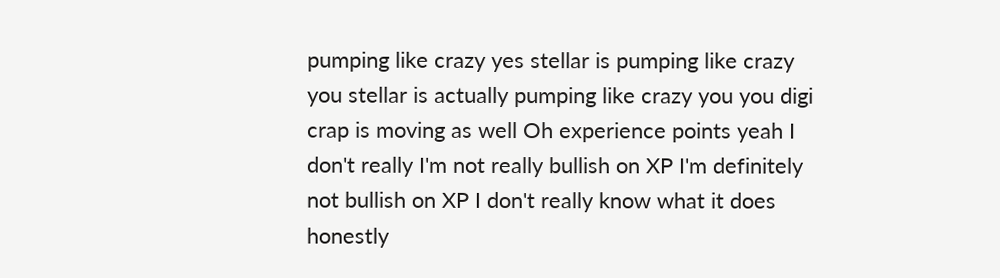pumping like crazy yes stellar is pumping like crazy you stellar is actually pumping like crazy you you digi crap is moving as well Oh experience points yeah I don't really I'm not really bullish on XP I'm definitely not bullish on XP I don't really know what it does honestly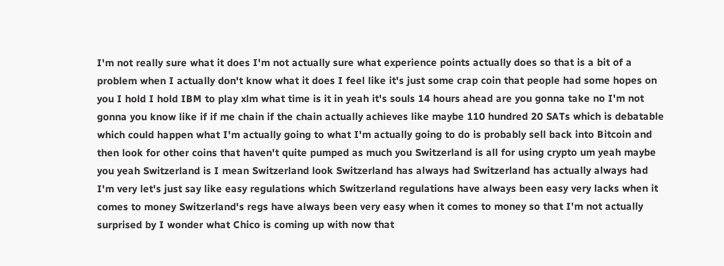I'm not really sure what it does I'm not actually sure what experience points actually does so that is a bit of a problem when I actually don't know what it does I feel like it's just some crap coin that people had some hopes on you I hold I hold IBM to play xlm what time is it in yeah it's souls 14 hours ahead are you gonna take no I'm not gonna you know like if if me chain if the chain actually achieves like maybe 110 hundred 20 SATs which is debatable which could happen what I'm actually going to what I'm actually going to do is probably sell back into Bitcoin and then look for other coins that haven't quite pumped as much you Switzerland is all for using crypto um yeah maybe you yeah Switzerland is I mean Switzerland look Switzerland has always had Switzerland has actually always had I'm very let's just say like easy regulations which Switzerland regulations have always been easy very lacks when it comes to money Switzerland's regs have always been very easy when it comes to money so that I'm not actually surprised by I wonder what Chico is coming up with now that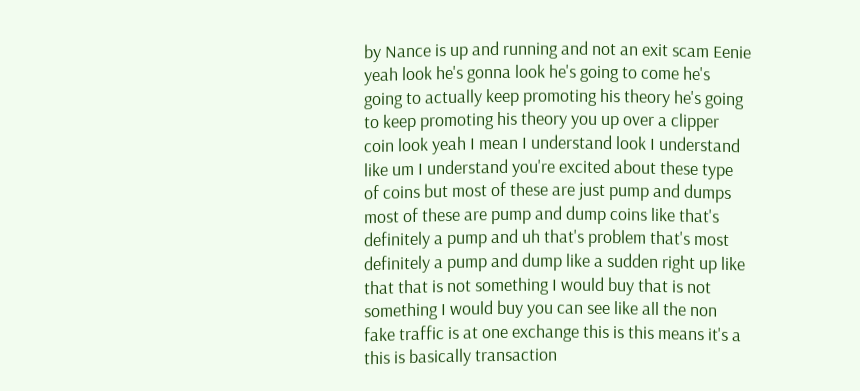by Nance is up and running and not an exit scam Eenie yeah look he's gonna look he's going to come he's going to actually keep promoting his theory he's going to keep promoting his theory you up over a clipper coin look yeah I mean I understand look I understand like um I understand you're excited about these type of coins but most of these are just pump and dumps most of these are pump and dump coins like that's definitely a pump and uh that's problem that's most definitely a pump and dump like a sudden right up like that that is not something I would buy that is not something I would buy you can see like all the non fake traffic is at one exchange this is this means it's a this is basically transaction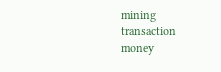mining transaction money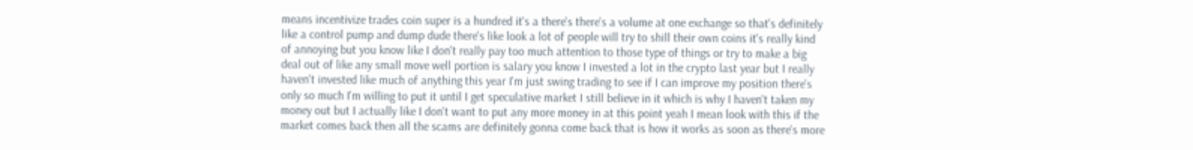means incentivize trades coin super is a hundred it's a there's there's a volume at one exchange so that's definitely like a control pump and dump dude there's like look a lot of people will try to shill their own coins it's really kind of annoying but you know like I don't really pay too much attention to those type of things or try to make a big deal out of like any small move well portion is salary you know I invested a lot in the crypto last year but I really haven't invested like much of anything this year I'm just swing trading to see if I can improve my position there's only so much I'm willing to put it until I get speculative market I still believe in it which is why I haven't taken my money out but I actually like I don't want to put any more money in at this point yeah I mean look with this if the market comes back then all the scams are definitely gonna come back that is how it works as soon as there's more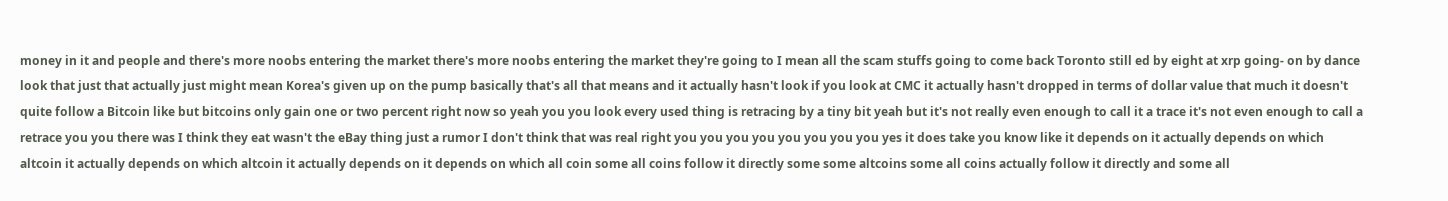money in it and people and there's more noobs entering the market there's more noobs entering the market they're going to I mean all the scam stuffs going to come back Toronto still ed by eight at xrp going- on by dance look that just that actually just might mean Korea's given up on the pump basically that's all that means and it actually hasn't look if you look at CMC it actually hasn't dropped in terms of dollar value that much it doesn't quite follow a Bitcoin like but bitcoins only gain one or two percent right now so yeah you you look every used thing is retracing by a tiny bit yeah but it's not really even enough to call it a trace it's not even enough to call a retrace you you there was I think they eat wasn't the eBay thing just a rumor I don't think that was real right you you you you you you you you yes it does take you know like it depends on it actually depends on which altcoin it actually depends on which altcoin it actually depends on it depends on which all coin some all coins follow it directly some some altcoins some all coins actually follow it directly and some all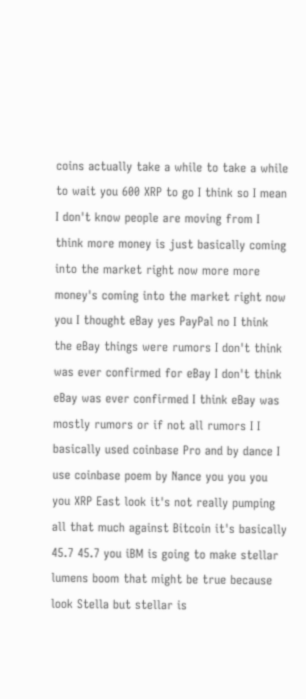coins actually take a while to take a while to wait you 600 XRP to go I think so I mean I don't know people are moving from I think more money is just basically coming into the market right now more more money's coming into the market right now you I thought eBay yes PayPal no I think the eBay things were rumors I don't think was ever confirmed for eBay I don't think eBay was ever confirmed I think eBay was mostly rumors or if not all rumors I I basically used coinbase Pro and by dance I use coinbase poem by Nance you you you you XRP East look it's not really pumping all that much against Bitcoin it's basically 45.7 45.7 you iBM is going to make stellar lumens boom that might be true because look Stella but stellar is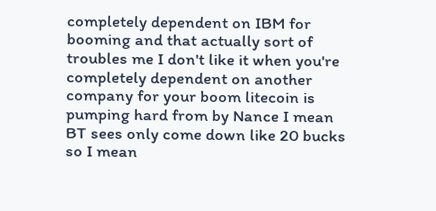completely dependent on IBM for booming and that actually sort of troubles me I don't like it when you're completely dependent on another company for your boom litecoin is pumping hard from by Nance I mean BT sees only come down like 20 bucks so I mean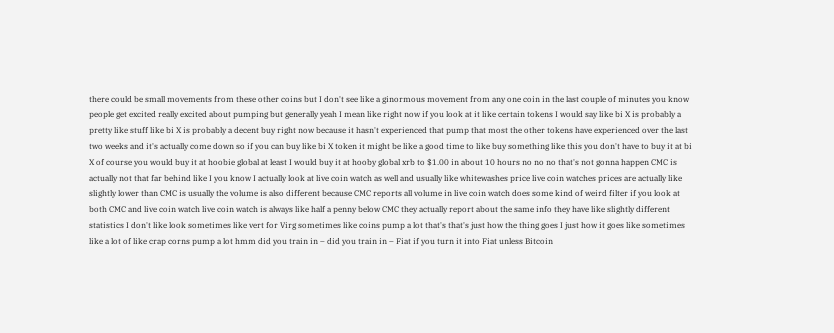there could be small movements from these other coins but I don't see like a ginormous movement from any one coin in the last couple of minutes you know people get excited really excited about pumping but generally yeah I mean like right now if you look at it like certain tokens I would say like bi X is probably a pretty like stuff like bi X is probably a decent buy right now because it hasn't experienced that pump that most the other tokens have experienced over the last two weeks and it's actually come down so if you can buy like bi X token it might be like a good time to like buy something like this you don't have to buy it at bi X of course you would buy it at hoobie global at least I would buy it at hooby global xrb to $1.00 in about 10 hours no no no that's not gonna happen CMC is actually not that far behind like I you know I actually look at live coin watch as well and usually like whitewashes price live coin watches prices are actually like slightly lower than CMC is usually the volume is also different because CMC reports all volume in live coin watch does some kind of weird filter if you look at both CMC and live coin watch live coin watch is always like half a penny below CMC they actually report about the same info they have like slightly different statistics I don't like look sometimes like vert for Virg sometimes like coins pump a lot that's that's just how the thing goes I just how it goes like sometimes like a lot of like crap corns pump a lot hmm did you train in – did you train in – Fiat if you turn it into Fiat unless Bitcoin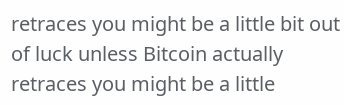retraces you might be a little bit out of luck unless Bitcoin actually retraces you might be a little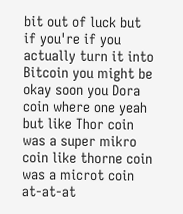bit out of luck but if you're if you actually turn it into Bitcoin you might be okay soon you Dora coin where one yeah but like Thor coin was a super mikro coin like thorne coin was a microt coin at-at-at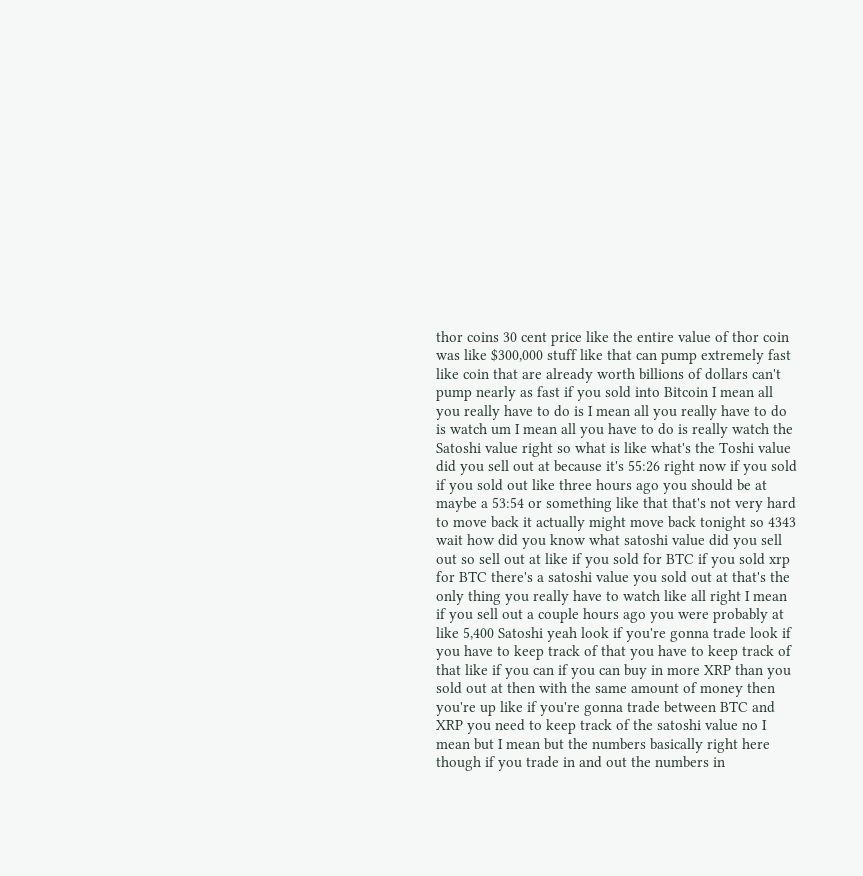thor coins 30 cent price like the entire value of thor coin was like $300,000 stuff like that can pump extremely fast like coin that are already worth billions of dollars can't pump nearly as fast if you sold into Bitcoin I mean all you really have to do is I mean all you really have to do is watch um I mean all you have to do is really watch the Satoshi value right so what is like what's the Toshi value did you sell out at because it's 55:26 right now if you sold if you sold out like three hours ago you should be at maybe a 53:54 or something like that that's not very hard to move back it actually might move back tonight so 4343 wait how did you know what satoshi value did you sell out so sell out at like if you sold for BTC if you sold xrp for BTC there's a satoshi value you sold out at that's the only thing you really have to watch like all right I mean if you sell out a couple hours ago you were probably at like 5,400 Satoshi yeah look if you're gonna trade look if you have to keep track of that you have to keep track of that like if you can if you can buy in more XRP than you sold out at then with the same amount of money then you're up like if you're gonna trade between BTC and XRP you need to keep track of the satoshi value no I mean but I mean but the numbers basically right here though if you trade in and out the numbers in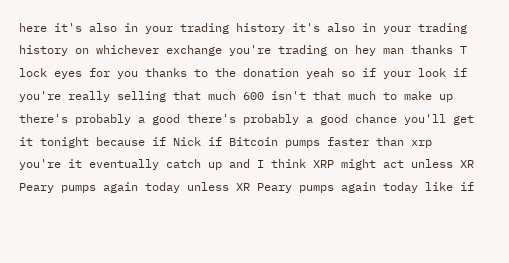here it's also in your trading history it's also in your trading history on whichever exchange you're trading on hey man thanks T lock eyes for you thanks to the donation yeah so if your look if you're really selling that much 600 isn't that much to make up there's probably a good there's probably a good chance you'll get it tonight because if Nick if Bitcoin pumps faster than xrp you're it eventually catch up and I think XRP might act unless XR Peary pumps again today unless XR Peary pumps again today like if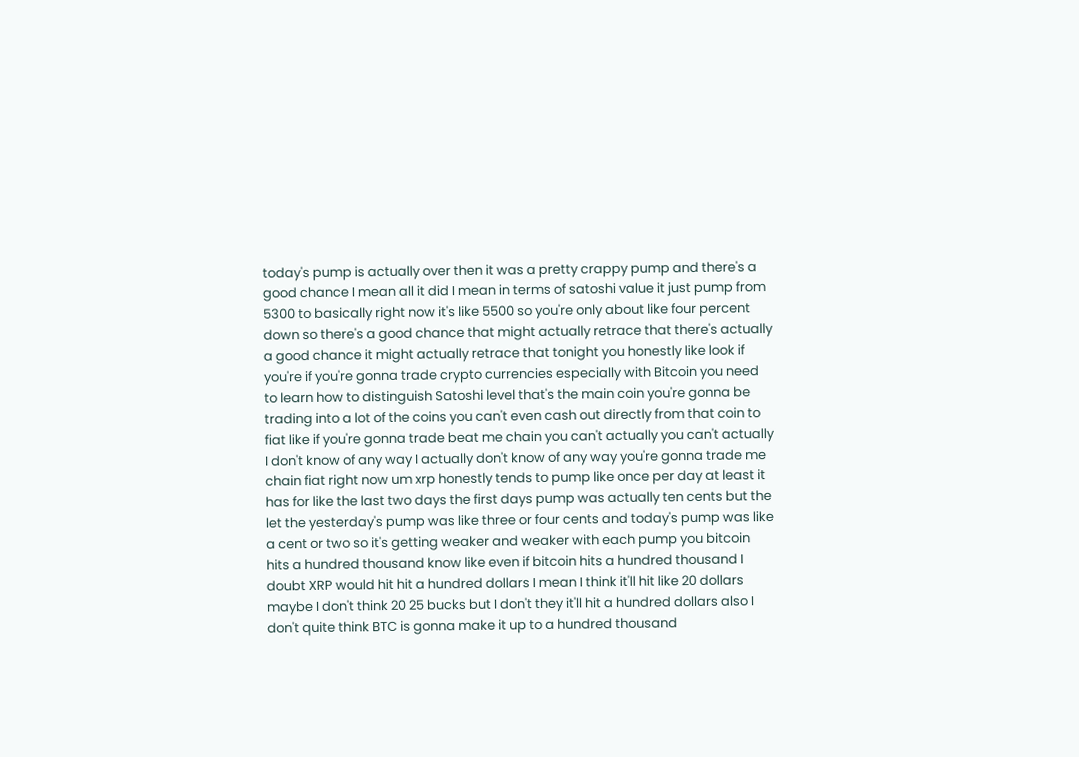today's pump is actually over then it was a pretty crappy pump and there's a good chance I mean all it did I mean in terms of satoshi value it just pump from 5300 to basically right now it's like 5500 so you're only about like four percent down so there's a good chance that might actually retrace that there's actually a good chance it might actually retrace that tonight you honestly like look if you're if you're gonna trade crypto currencies especially with Bitcoin you need to learn how to distinguish Satoshi level that's the main coin you're gonna be trading into a lot of the coins you can't even cash out directly from that coin to fiat like if you're gonna trade beat me chain you can't actually you can't actually I don't know of any way I actually don't know of any way you're gonna trade me chain fiat right now um xrp honestly tends to pump like once per day at least it has for like the last two days the first days pump was actually ten cents but the let the yesterday's pump was like three or four cents and today's pump was like a cent or two so it's getting weaker and weaker with each pump you bitcoin hits a hundred thousand know like even if bitcoin hits a hundred thousand I doubt XRP would hit hit a hundred dollars I mean I think it'll hit like 20 dollars maybe I don't think 20 25 bucks but I don't they it'll hit a hundred dollars also I don't quite think BTC is gonna make it up to a hundred thousand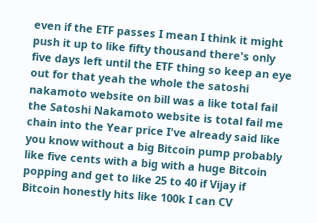even if the ETF passes I mean I think it might push it up to like fifty thousand there's only five days left until the ETF thing so keep an eye out for that yeah the whole the satoshi nakamoto website on bill was a like total fail the Satoshi Nakamoto website is total fail me chain into the Year price I've already said like you know without a big Bitcoin pump probably like five cents with a big with a huge Bitcoin popping and get to like 25 to 40 if Vijay if Bitcoin honestly hits like 100k I can CV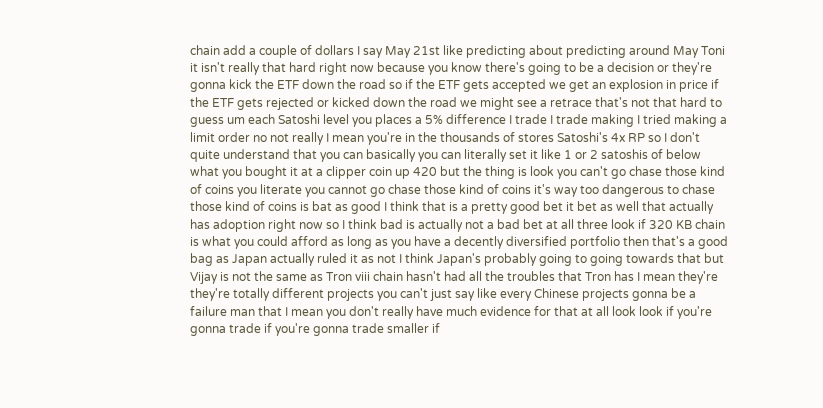chain add a couple of dollars I say May 21st like predicting about predicting around May Toni it isn't really that hard right now because you know there's going to be a decision or they're gonna kick the ETF down the road so if the ETF gets accepted we get an explosion in price if the ETF gets rejected or kicked down the road we might see a retrace that's not that hard to guess um each Satoshi level you places a 5% difference I trade I trade making I tried making a limit order no not really I mean you're in the thousands of stores Satoshi's 4x RP so I don't quite understand that you can basically you can literally set it like 1 or 2 satoshis of below what you bought it at a clipper coin up 420 but the thing is look you can't go chase those kind of coins you literate you cannot go chase those kind of coins it's way too dangerous to chase those kind of coins is bat as good I think that is a pretty good bet it bet as well that actually has adoption right now so I think bad is actually not a bad bet at all three look if 320 KB chain is what you could afford as long as you have a decently diversified portfolio then that's a good bag as Japan actually ruled it as not I think Japan's probably going to going towards that but Vijay is not the same as Tron viii chain hasn't had all the troubles that Tron has I mean they're they're totally different projects you can't just say like every Chinese projects gonna be a failure man that I mean you don't really have much evidence for that at all look look if you're gonna trade if you're gonna trade smaller if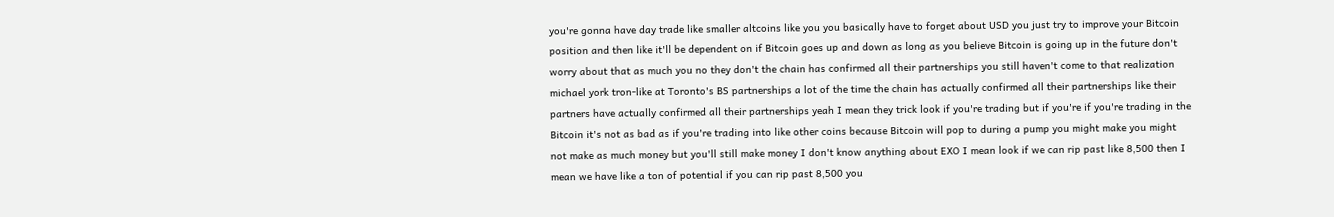you're gonna have day trade like smaller altcoins like you you basically have to forget about USD you just try to improve your Bitcoin position and then like it'll be dependent on if Bitcoin goes up and down as long as you believe Bitcoin is going up in the future don't worry about that as much you no they don't the chain has confirmed all their partnerships you still haven't come to that realization michael york tron-like at Toronto's BS partnerships a lot of the time the chain has actually confirmed all their partnerships like their partners have actually confirmed all their partnerships yeah I mean they trick look if you're trading but if you're if you're trading in the Bitcoin it's not as bad as if you're trading into like other coins because Bitcoin will pop to during a pump you might make you might not make as much money but you'll still make money I don't know anything about EXO I mean look if we can rip past like 8,500 then I mean we have like a ton of potential if you can rip past 8,500 you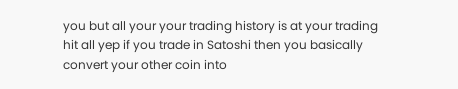you but all your your trading history is at your trading hit all yep if you trade in Satoshi then you basically convert your other coin into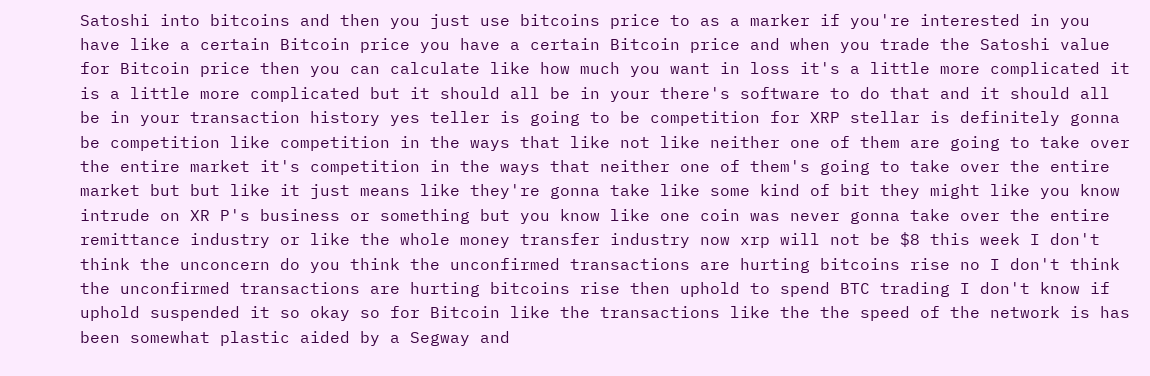Satoshi into bitcoins and then you just use bitcoins price to as a marker if you're interested in you have like a certain Bitcoin price you have a certain Bitcoin price and when you trade the Satoshi value for Bitcoin price then you can calculate like how much you want in loss it's a little more complicated it is a little more complicated but it should all be in your there's software to do that and it should all be in your transaction history yes teller is going to be competition for XRP stellar is definitely gonna be competition like competition in the ways that like not like neither one of them are going to take over the entire market it's competition in the ways that neither one of them's going to take over the entire market but but like it just means like they're gonna take like some kind of bit they might like you know intrude on XR P's business or something but you know like one coin was never gonna take over the entire remittance industry or like the whole money transfer industry now xrp will not be $8 this week I don't think the unconcern do you think the unconfirmed transactions are hurting bitcoins rise no I don't think the unconfirmed transactions are hurting bitcoins rise then uphold to spend BTC trading I don't know if uphold suspended it so okay so for Bitcoin like the transactions like the the speed of the network is has been somewhat plastic aided by a Segway and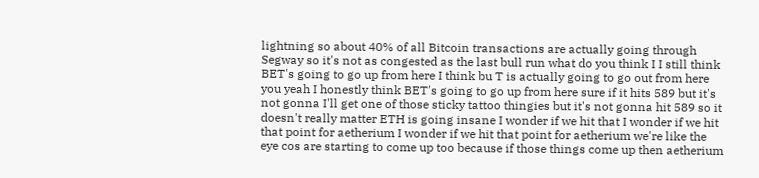lightning so about 40% of all Bitcoin transactions are actually going through Segway so it's not as congested as the last bull run what do you think I I still think BET's going to go up from here I think bu T is actually going to go out from here you yeah I honestly think BET's going to go up from here sure if it hits 589 but it's not gonna I'll get one of those sticky tattoo thingies but it's not gonna hit 589 so it doesn't really matter ETH is going insane I wonder if we hit that I wonder if we hit that point for aetherium I wonder if we hit that point for aetherium we're like the eye cos are starting to come up too because if those things come up then aetherium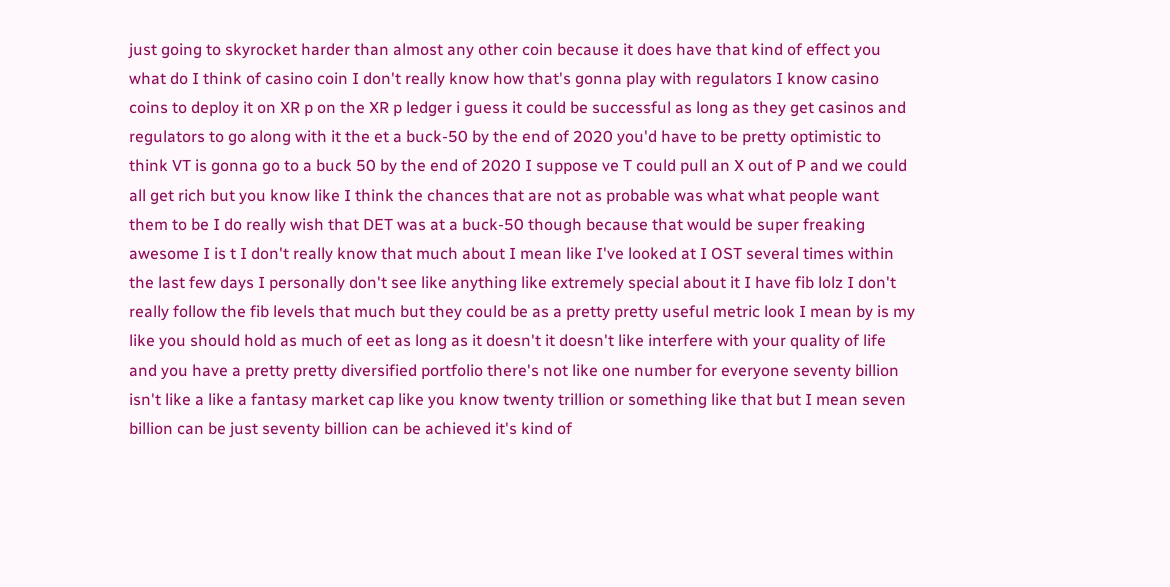just going to skyrocket harder than almost any other coin because it does have that kind of effect you what do I think of casino coin I don't really know how that's gonna play with regulators I know casino coins to deploy it on XR p on the XR p ledger i guess it could be successful as long as they get casinos and regulators to go along with it the et a buck-50 by the end of 2020 you'd have to be pretty optimistic to think VT is gonna go to a buck 50 by the end of 2020 I suppose ve T could pull an X out of P and we could all get rich but you know like I think the chances that are not as probable was what what people want them to be I do really wish that DET was at a buck-50 though because that would be super freaking awesome I is t I don't really know that much about I mean like I've looked at I OST several times within the last few days I personally don't see like anything like extremely special about it I have fib lolz I don't really follow the fib levels that much but they could be as a pretty pretty useful metric look I mean by is my like you should hold as much of eet as long as it doesn't it doesn't like interfere with your quality of life and you have a pretty pretty diversified portfolio there's not like one number for everyone seventy billion isn't like a like a fantasy market cap like you know twenty trillion or something like that but I mean seven billion can be just seventy billion can be achieved it's kind of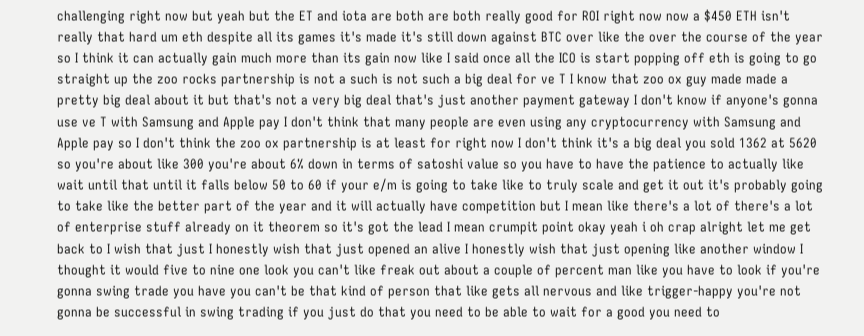challenging right now but yeah but the ET and iota are both are both really good for ROI right now now a $450 ETH isn't really that hard um eth despite all its games it's made it's still down against BTC over like the over the course of the year so I think it can actually gain much more than its gain now like I said once all the ICO is start popping off eth is going to go straight up the zoo rocks partnership is not a such is not such a big deal for ve T I know that zoo ox guy made made a pretty big deal about it but that's not a very big deal that's just another payment gateway I don't know if anyone's gonna use ve T with Samsung and Apple pay I don't think that many people are even using any cryptocurrency with Samsung and Apple pay so I don't think the zoo ox partnership is at least for right now I don't think it's a big deal you sold 1362 at 5620 so you're about like 300 you're about 6% down in terms of satoshi value so you have to have the patience to actually like wait until that until it falls below 50 to 60 if your e/m is going to take like to truly scale and get it out it's probably going to take like the better part of the year and it will actually have competition but I mean like there's a lot of there's a lot of enterprise stuff already on it theorem so it's got the lead I mean crumpit point okay yeah i oh crap alright let me get back to I wish that just I honestly wish that just opened an alive I honestly wish that just opening like another window I thought it would five to nine one look you can't like freak out about a couple of percent man like you have to look if you're gonna swing trade you have you can't be that kind of person that like gets all nervous and like trigger-happy you're not gonna be successful in swing trading if you just do that you need to be able to wait for a good you need to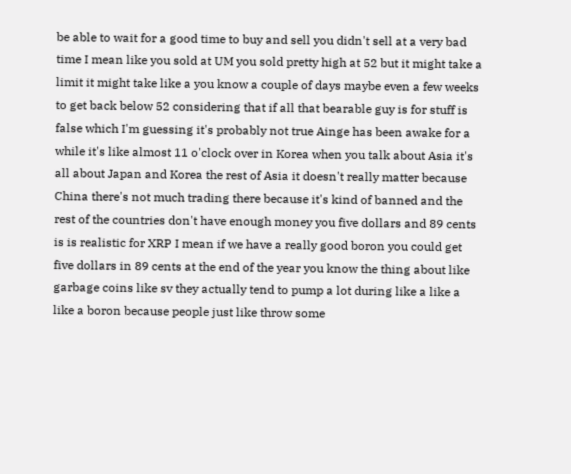be able to wait for a good time to buy and sell you didn't sell at a very bad time I mean like you sold at UM you sold pretty high at 52 but it might take a limit it might take like a you know a couple of days maybe even a few weeks to get back below 52 considering that if all that bearable guy is for stuff is false which I'm guessing it's probably not true Ainge has been awake for a while it's like almost 11 o'clock over in Korea when you talk about Asia it's all about Japan and Korea the rest of Asia it doesn't really matter because China there's not much trading there because it's kind of banned and the rest of the countries don't have enough money you five dollars and 89 cents is is realistic for XRP I mean if we have a really good boron you could get five dollars in 89 cents at the end of the year you know the thing about like garbage coins like sv they actually tend to pump a lot during like a like a like a boron because people just like throw some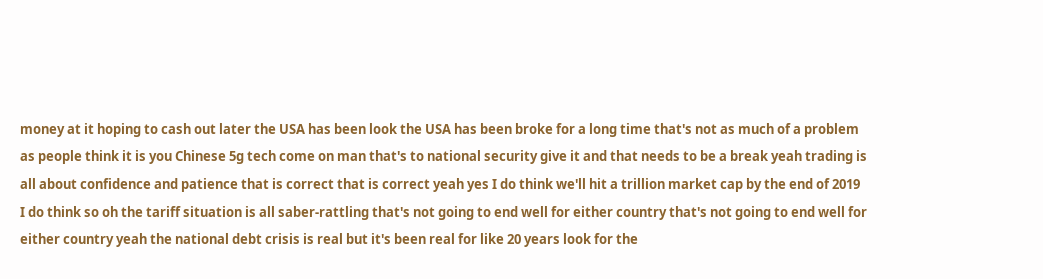money at it hoping to cash out later the USA has been look the USA has been broke for a long time that's not as much of a problem as people think it is you Chinese 5g tech come on man that's to national security give it and that needs to be a break yeah trading is all about confidence and patience that is correct that is correct yeah yes I do think we'll hit a trillion market cap by the end of 2019 I do think so oh the tariff situation is all saber-rattling that's not going to end well for either country that's not going to end well for either country yeah the national debt crisis is real but it's been real for like 20 years look for the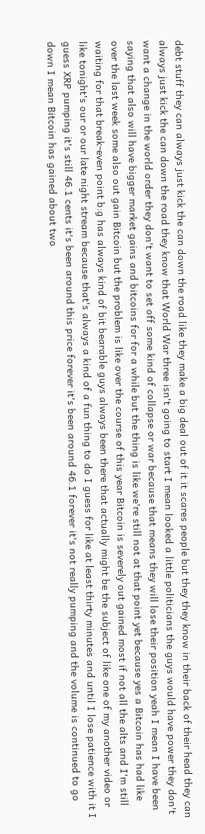debt stuff they can always just kick the can down the road like they make a big deal out of it it scares people but they they know in their back of their head they can always just kick the can down the road they know that World War three isn't going to start I mean looked a little politicians the guys would have power they don't want a change in the world order they don't want to set off some kind of collapse or war because that means they will lose their position yeah I mean I have been saying that also will have bigger market gains and bitcoins for for a while but the thing is like we're still not at that point yet because yes a Bitcoin has had like over the last week some also out gain Bitcoin but the problem is like over the course of this year Bitcoin is severely out gained most if not all the alts and I'm still waiting for that break-even point b:g has always kind of bit bearable guys always been there that actually might be the subject of like one of my another video or like tonight's our or our late night stream because that's always a kind of a fun thing to do I guess for like at least thirty minutes and until I lose patience with it I guess XRP pumping it's still 46.1 cents it's been around this price forever it's been around 46.1 forever it's not really pumping and the volume is continued to go down I mean Bitcoin has gained about two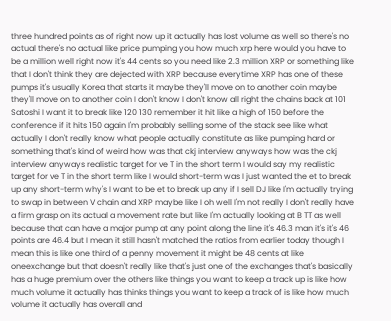three hundred points as of right now up it actually has lost volume as well so there's no actual there's no actual like price pumping you how much xrp here would you have to be a million well right now it's 44 cents so you need like 2.3 million XRP or something like that I don't think they are dejected with XRP because everytime XRP has one of these pumps it's usually Korea that starts it maybe they'll move on to another coin maybe they'll move on to another coin I don't know I don't know all right the chains back at 101 Satoshi I want it to break like 120 130 remember it hit like a high of 150 before the conference if it hits 150 again I'm probably selling some of the stack see like what actually I don't really know what people actually constitute as like pumping hard or something that's kind of weird how was that ckj interview anyways how was the ckj interview anyways realistic target for ve T in the short term I would say my realistic target for ve T in the short term like I would short-term was I just wanted the et to break up any short-term why's I want to be et to break up any if I sell DJ like I'm actually trying to swap in between V chain and XRP maybe like I oh well I'm not really I don't really have a firm grasp on its actual a movement rate but like I'm actually looking at B TT as well because that can have a major pump at any point along the line it's 46.3 man it's it's 46 points are 46.4 but I mean it still hasn't matched the ratios from earlier today though I mean this is like one third of a penny movement it might be 48 cents at like oneexchange but that doesn't really like that's just one of the exchanges that's basically has a huge premium over the others like things you want to keep a track up is like how much volume it actually has thinks things you want to keep a track of is like how much volume it actually has overall and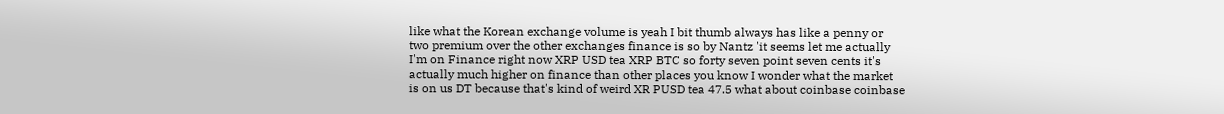like what the Korean exchange volume is yeah I bit thumb always has like a penny or two premium over the other exchanges finance is so by Nantz 'it seems let me actually I'm on Finance right now XRP USD tea XRP BTC so forty seven point seven cents it's actually much higher on finance than other places you know I wonder what the market is on us DT because that's kind of weird XR PUSD tea 47.5 what about coinbase coinbase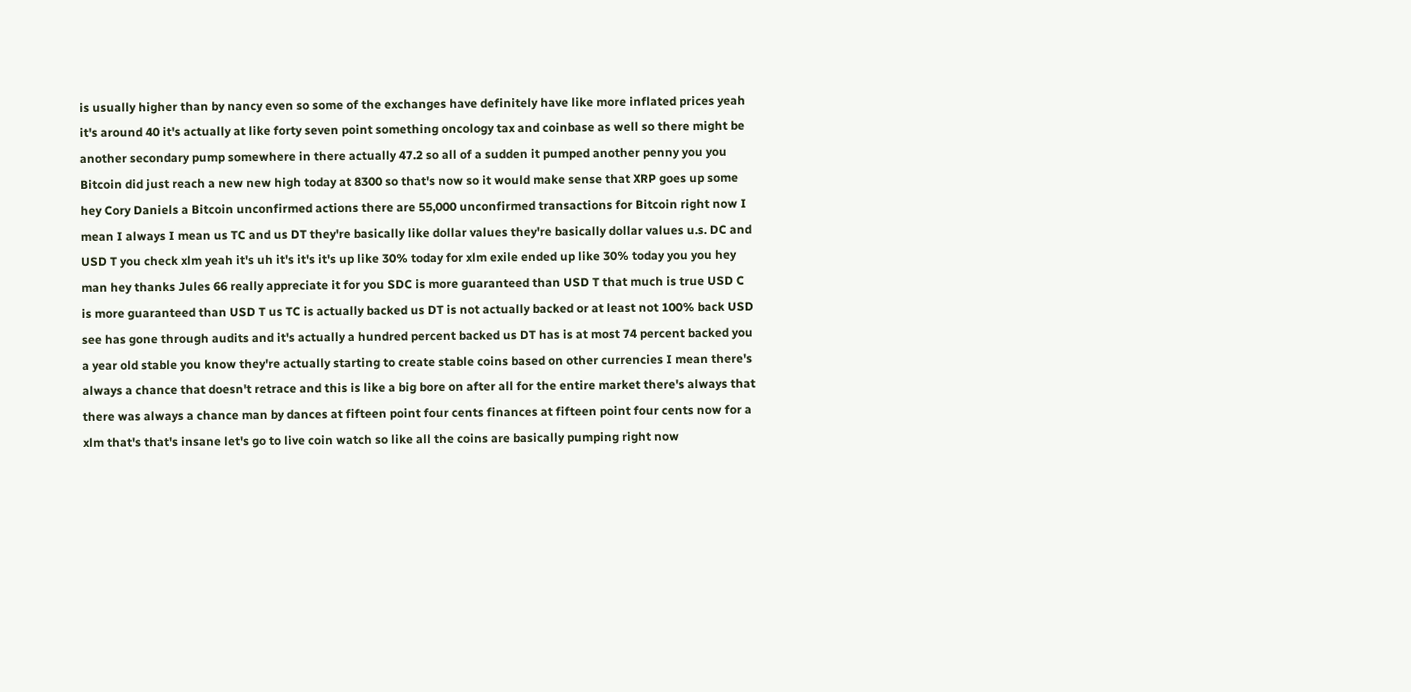is usually higher than by nancy even so some of the exchanges have definitely have like more inflated prices yeah it's around 40 it's actually at like forty seven point something oncology tax and coinbase as well so there might be another secondary pump somewhere in there actually 47.2 so all of a sudden it pumped another penny you you Bitcoin did just reach a new new high today at 8300 so that's now so it would make sense that XRP goes up some hey Cory Daniels a Bitcoin unconfirmed actions there are 55,000 unconfirmed transactions for Bitcoin right now I mean I always I mean us TC and us DT they're basically like dollar values they're basically dollar values u.s. DC and USD T you check xlm yeah it's uh it's it's it's up like 30% today for xlm exile ended up like 30% today you you hey man hey thanks Jules 66 really appreciate it for you SDC is more guaranteed than USD T that much is true USD C is more guaranteed than USD T us TC is actually backed us DT is not actually backed or at least not 100% back USD see has gone through audits and it's actually a hundred percent backed us DT has is at most 74 percent backed you a year old stable you know they're actually starting to create stable coins based on other currencies I mean there's always a chance that doesn't retrace and this is like a big bore on after all for the entire market there's always that there was always a chance man by dances at fifteen point four cents finances at fifteen point four cents now for a xlm that's that's insane let's go to live coin watch so like all the coins are basically pumping right now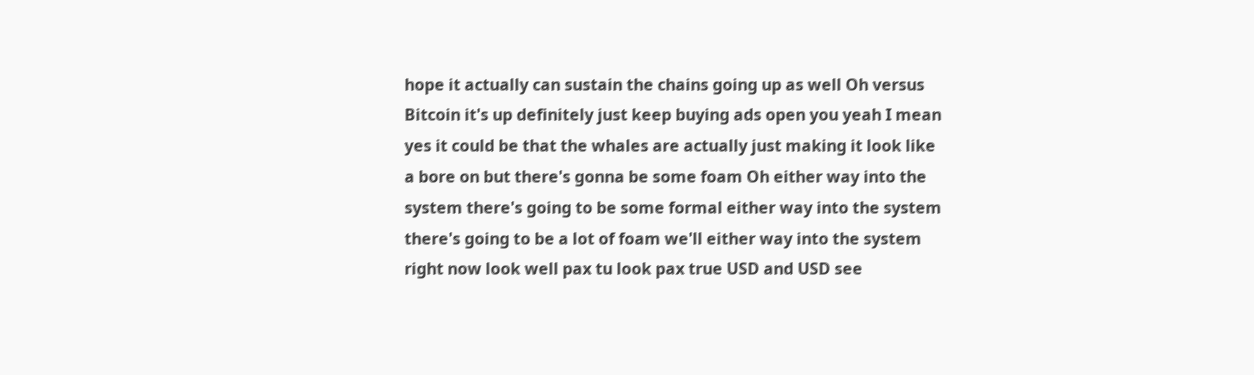hope it actually can sustain the chains going up as well Oh versus Bitcoin it's up definitely just keep buying ads open you yeah I mean yes it could be that the whales are actually just making it look like a bore on but there's gonna be some foam Oh either way into the system there's going to be some formal either way into the system there's going to be a lot of foam we'll either way into the system right now look well pax tu look pax true USD and USD see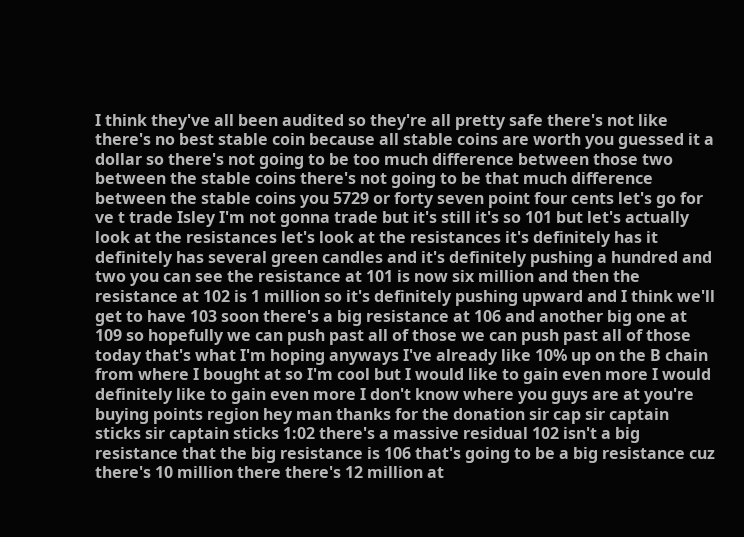I think they've all been audited so they're all pretty safe there's not like there's no best stable coin because all stable coins are worth you guessed it a dollar so there's not going to be too much difference between those two between the stable coins there's not going to be that much difference between the stable coins you 5729 or forty seven point four cents let's go for ve t trade Isley I'm not gonna trade but it's still it's so 101 but let's actually look at the resistances let's look at the resistances it's definitely has it definitely has several green candles and it's definitely pushing a hundred and two you can see the resistance at 101 is now six million and then the resistance at 102 is 1 million so it's definitely pushing upward and I think we'll get to have 103 soon there's a big resistance at 106 and another big one at 109 so hopefully we can push past all of those we can push past all of those today that's what I'm hoping anyways I've already like 10% up on the B chain from where I bought at so I'm cool but I would like to gain even more I would definitely like to gain even more I don't know where you guys are at you're buying points region hey man thanks for the donation sir cap sir captain sticks sir captain sticks 1:02 there's a massive residual 102 isn't a big resistance that the big resistance is 106 that's going to be a big resistance cuz there's 10 million there there's 12 million at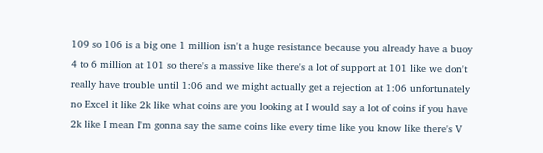109 so 106 is a big one 1 million isn't a huge resistance because you already have a buoy 4 to 6 million at 101 so there's a massive like there's a lot of support at 101 like we don't really have trouble until 1:06 and we might actually get a rejection at 1:06 unfortunately no Excel it like 2k like what coins are you looking at I would say a lot of coins if you have 2k like I mean I'm gonna say the same coins like every time like you know like there's V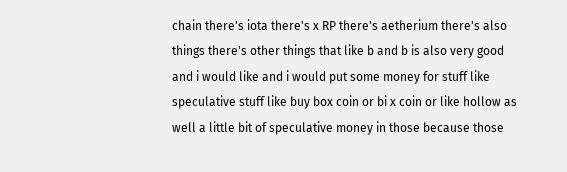chain there's iota there's x RP there's aetherium there's also things there's other things that like b and b is also very good and i would like and i would put some money for stuff like speculative stuff like buy box coin or bi x coin or like hollow as well a little bit of speculative money in those because those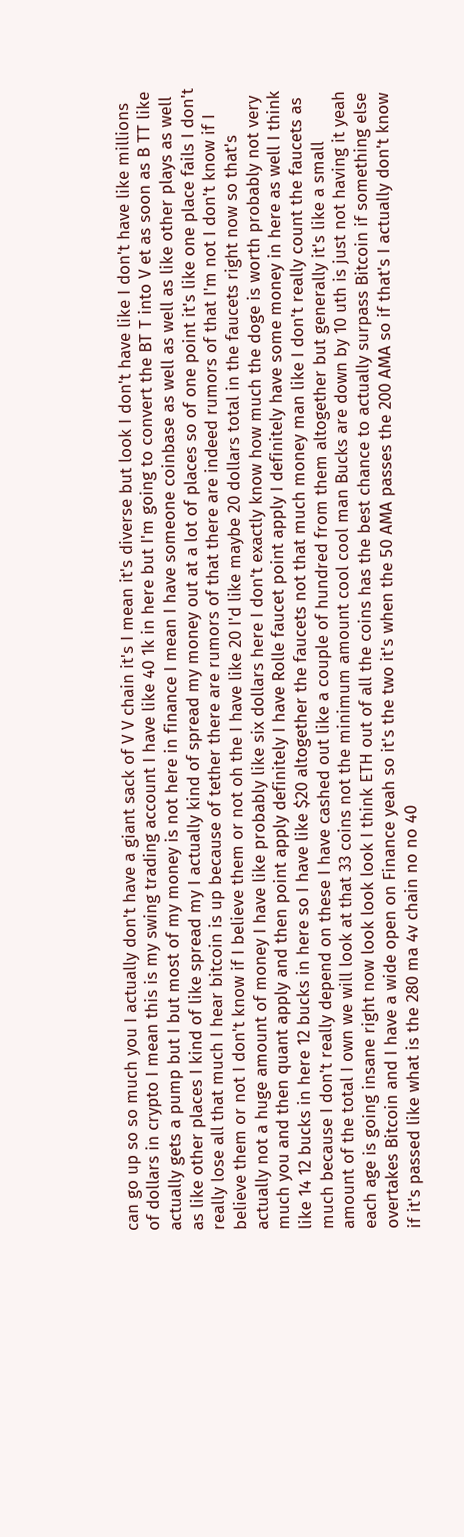can go up so so much you I actually don't have a giant sack of V V chain it's I mean it's diverse but look I don't have like I don't have like millions of dollars in crypto I mean this is my swing trading account I have like 40 1k in here but I'm going to convert the BT T into V et as soon as B TT like actually gets a pump but I but most of my money is not here in finance I mean I have someone coinbase as well as well as like other plays as well as like other places I kind of like spread my I actually kind of spread my money out at a lot of places so of one point it's like one place fails I don't really lose all that much I hear bitcoin is up because of tether there are rumors of that there are indeed rumors of that I'm not I don't know if I believe them or not I don't know if I believe them or not oh the I have like 20 I'd like maybe 20 dollars total in the faucets right now so that's actually not a huge amount of money I have like probably like six dollars here I don't exactly know how much the doge is worth probably not very much you and then quant apply and then point apply definitely I have Rolle faucet point apply I definitely have some money in here as well I think like 14 12 bucks in here 12 bucks in here so I have like $20 altogether the faucets not that much money man like I don't really count the faucets as much because I don't really depend on these I have cashed out like a couple of hundred from them altogether but generally it's like a small amount of the total I own we will look at that 33 coins not the minimum amount cool cool man Bucks are down by 10 uth is just not having it yeah each age is going insane right now look look look I think ETH out of all the coins has the best chance to actually surpass Bitcoin if something else overtakes Bitcoin and I have a wide open on Finance yeah so it's the two it's when the 50 AMA passes the 200 AMA so if that's I actually don't know if it's passed like what is the 280 ma 4v chain no no 40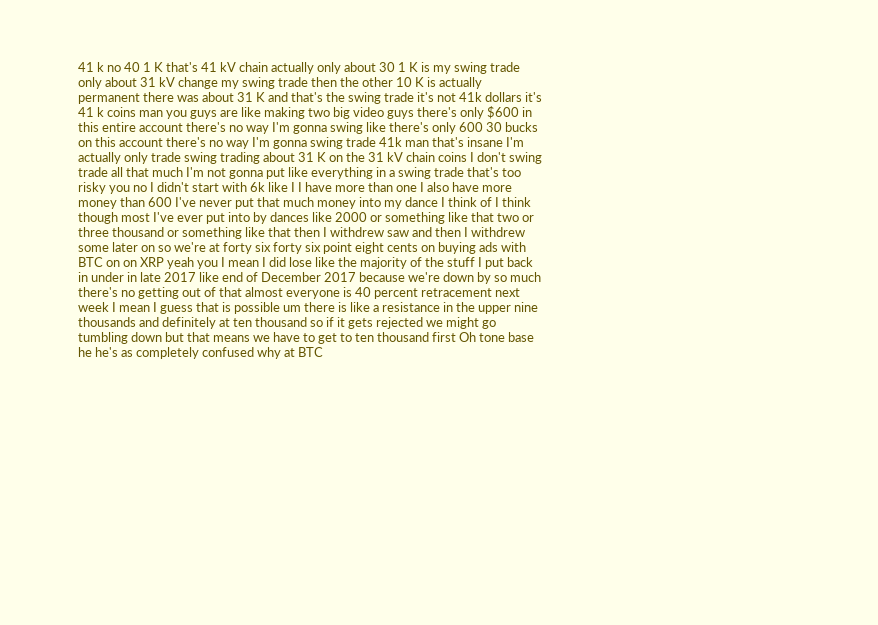41 k no 40 1 K that's 41 kV chain actually only about 30 1 K is my swing trade only about 31 kV change my swing trade then the other 10 K is actually permanent there was about 31 K and that's the swing trade it's not 41k dollars it's 41 k coins man you guys are like making two big video guys there's only $600 in this entire account there's no way I'm gonna swing like there's only 600 30 bucks on this account there's no way I'm gonna swing trade 41k man that's insane I'm actually only trade swing trading about 31 K on the 31 kV chain coins I don't swing trade all that much I'm not gonna put like everything in a swing trade that's too risky you no I didn't start with 6k like I I have more than one I also have more money than 600 I've never put that much money into my dance I think of I think though most I've ever put into by dances like 2000 or something like that two or three thousand or something like that then I withdrew saw and then I withdrew some later on so we're at forty six forty six point eight cents on buying ads with BTC on on XRP yeah you I mean I did lose like the majority of the stuff I put back in under in late 2017 like end of December 2017 because we're down by so much there's no getting out of that almost everyone is 40 percent retracement next week I mean I guess that is possible um there is like a resistance in the upper nine thousands and definitely at ten thousand so if it gets rejected we might go tumbling down but that means we have to get to ten thousand first Oh tone base he he's as completely confused why at BTC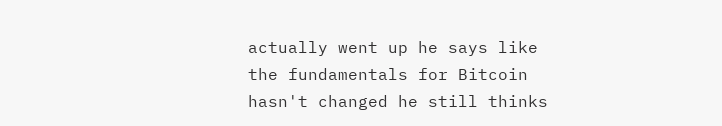actually went up he says like the fundamentals for Bitcoin hasn't changed he still thinks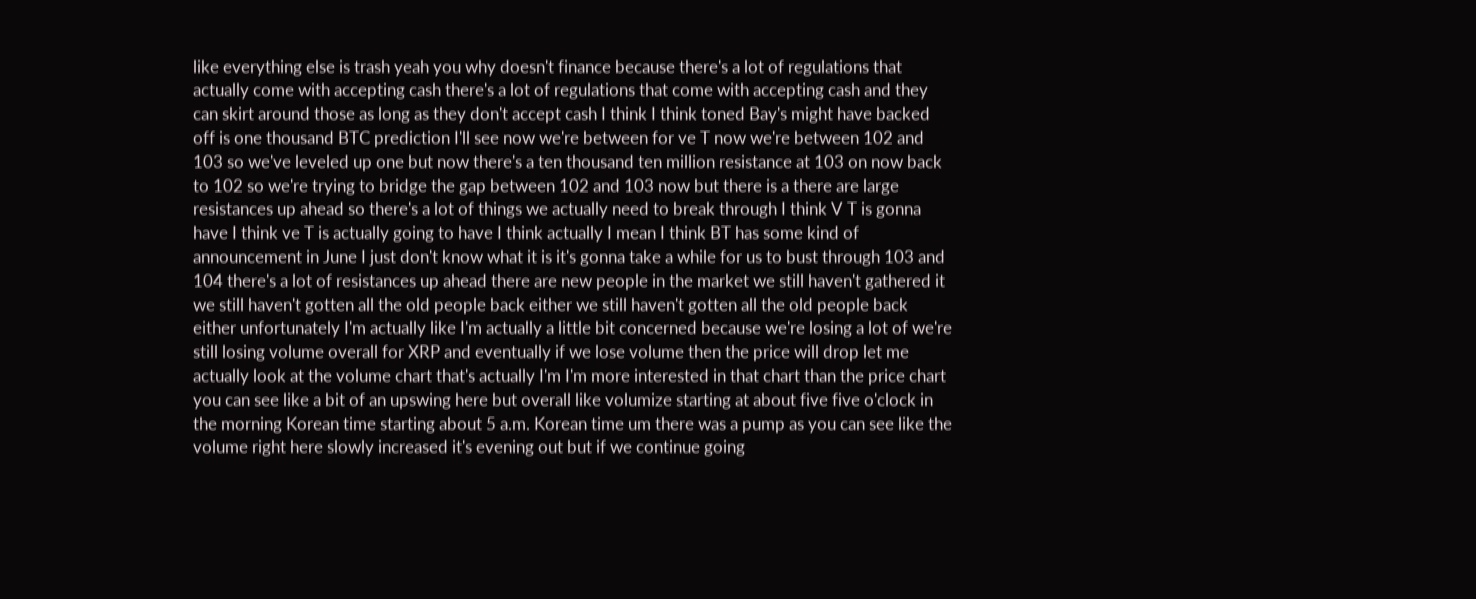like everything else is trash yeah you why doesn't finance because there's a lot of regulations that actually come with accepting cash there's a lot of regulations that come with accepting cash and they can skirt around those as long as they don't accept cash I think I think toned Bay's might have backed off is one thousand BTC prediction I'll see now we're between for ve T now we're between 102 and 103 so we've leveled up one but now there's a ten thousand ten million resistance at 103 on now back to 102 so we're trying to bridge the gap between 102 and 103 now but there is a there are large resistances up ahead so there's a lot of things we actually need to break through I think V T is gonna have I think ve T is actually going to have I think actually I mean I think BT has some kind of announcement in June I just don't know what it is it's gonna take a while for us to bust through 103 and 104 there's a lot of resistances up ahead there are new people in the market we still haven't gathered it we still haven't gotten all the old people back either we still haven't gotten all the old people back either unfortunately I'm actually like I'm actually a little bit concerned because we're losing a lot of we're still losing volume overall for XRP and eventually if we lose volume then the price will drop let me actually look at the volume chart that's actually I'm I'm more interested in that chart than the price chart you can see like a bit of an upswing here but overall like volumize starting at about five five o'clock in the morning Korean time starting about 5 a.m. Korean time um there was a pump as you can see like the volume right here slowly increased it's evening out but if we continue going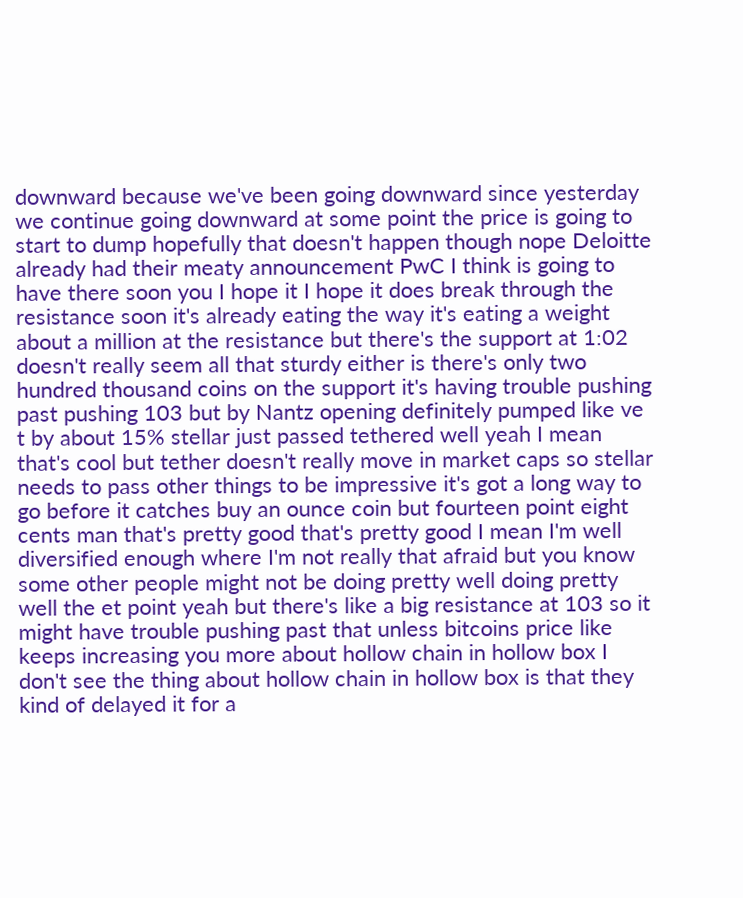downward because we've been going downward since yesterday we continue going downward at some point the price is going to start to dump hopefully that doesn't happen though nope Deloitte already had their meaty announcement PwC I think is going to have there soon you I hope it I hope it does break through the resistance soon it's already eating the way it's eating a weight about a million at the resistance but there's the support at 1:02 doesn't really seem all that sturdy either is there's only two hundred thousand coins on the support it's having trouble pushing past pushing 103 but by Nantz opening definitely pumped like ve t by about 15% stellar just passed tethered well yeah I mean that's cool but tether doesn't really move in market caps so stellar needs to pass other things to be impressive it's got a long way to go before it catches buy an ounce coin but fourteen point eight cents man that's pretty good that's pretty good I mean I'm well diversified enough where I'm not really that afraid but you know some other people might not be doing pretty well doing pretty well the et point yeah but there's like a big resistance at 103 so it might have trouble pushing past that unless bitcoins price like keeps increasing you more about hollow chain in hollow box I don't see the thing about hollow chain in hollow box is that they kind of delayed it for a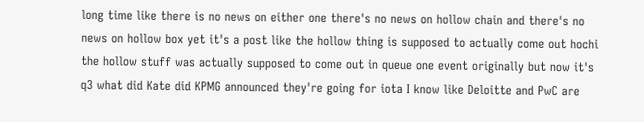long time like there is no news on either one there's no news on hollow chain and there's no news on hollow box yet it's a post like the hollow thing is supposed to actually come out hochi the hollow stuff was actually supposed to come out in queue one event originally but now it's q3 what did Kate did KPMG announced they're going for iota I know like Deloitte and PwC are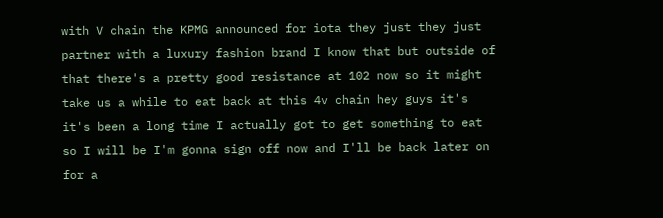with V chain the KPMG announced for iota they just they just partner with a luxury fashion brand I know that but outside of that there's a pretty good resistance at 102 now so it might take us a while to eat back at this 4v chain hey guys it's it's been a long time I actually got to get something to eat so I will be I'm gonna sign off now and I'll be back later on for a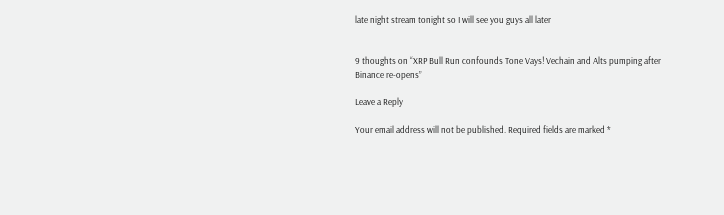late night stream tonight so I will see you guys all later


9 thoughts on “XRP Bull Run confounds Tone Vays! Vechain and Alts pumping after Binance re-opens”

Leave a Reply

Your email address will not be published. Required fields are marked *